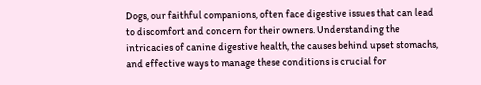Dogs, our faithful companions, often face digestive issues that can lead to discomfort and concern for their owners. Understanding the intricacies of canine digestive health, the causes behind upset stomachs, and effective ways to manage these conditions is crucial for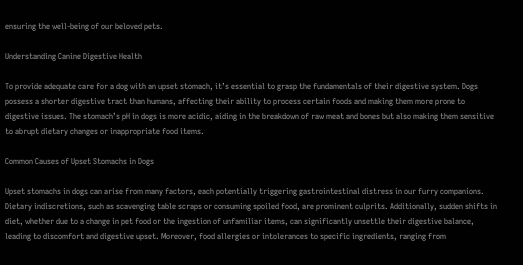ensuring the well-being of our beloved pets.

Understanding Canine Digestive Health

To provide adequate care for a dog with an upset stomach, it’s essential to grasp the fundamentals of their digestive system. Dogs possess a shorter digestive tract than humans, affecting their ability to process certain foods and making them more prone to digestive issues. The stomach’s pH in dogs is more acidic, aiding in the breakdown of raw meat and bones but also making them sensitive to abrupt dietary changes or inappropriate food items.

Common Causes of Upset Stomachs in Dogs

Upset stomachs in dogs can arise from many factors, each potentially triggering gastrointestinal distress in our furry companions. Dietary indiscretions, such as scavenging table scraps or consuming spoiled food, are prominent culprits. Additionally, sudden shifts in diet, whether due to a change in pet food or the ingestion of unfamiliar items, can significantly unsettle their digestive balance, leading to discomfort and digestive upset. Moreover, food allergies or intolerances to specific ingredients, ranging from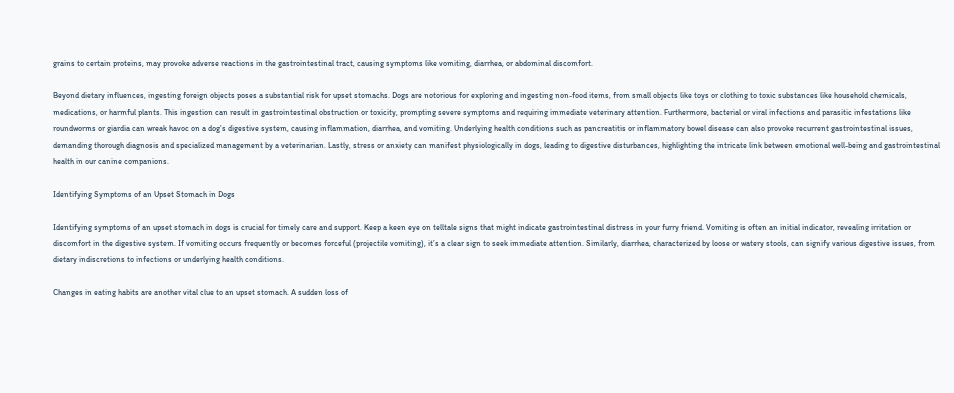grains to certain proteins, may provoke adverse reactions in the gastrointestinal tract, causing symptoms like vomiting, diarrhea, or abdominal discomfort.

Beyond dietary influences, ingesting foreign objects poses a substantial risk for upset stomachs. Dogs are notorious for exploring and ingesting non-food items, from small objects like toys or clothing to toxic substances like household chemicals, medications, or harmful plants. This ingestion can result in gastrointestinal obstruction or toxicity, prompting severe symptoms and requiring immediate veterinary attention. Furthermore, bacterial or viral infections and parasitic infestations like roundworms or giardia can wreak havoc on a dog’s digestive system, causing inflammation, diarrhea, and vomiting. Underlying health conditions such as pancreatitis or inflammatory bowel disease can also provoke recurrent gastrointestinal issues, demanding thorough diagnosis and specialized management by a veterinarian. Lastly, stress or anxiety can manifest physiologically in dogs, leading to digestive disturbances, highlighting the intricate link between emotional well-being and gastrointestinal health in our canine companions.

Identifying Symptoms of an Upset Stomach in Dogs

Identifying symptoms of an upset stomach in dogs is crucial for timely care and support. Keep a keen eye on telltale signs that might indicate gastrointestinal distress in your furry friend. Vomiting is often an initial indicator, revealing irritation or discomfort in the digestive system. If vomiting occurs frequently or becomes forceful (projectile vomiting), it’s a clear sign to seek immediate attention. Similarly, diarrhea, characterized by loose or watery stools, can signify various digestive issues, from dietary indiscretions to infections or underlying health conditions.

Changes in eating habits are another vital clue to an upset stomach. A sudden loss of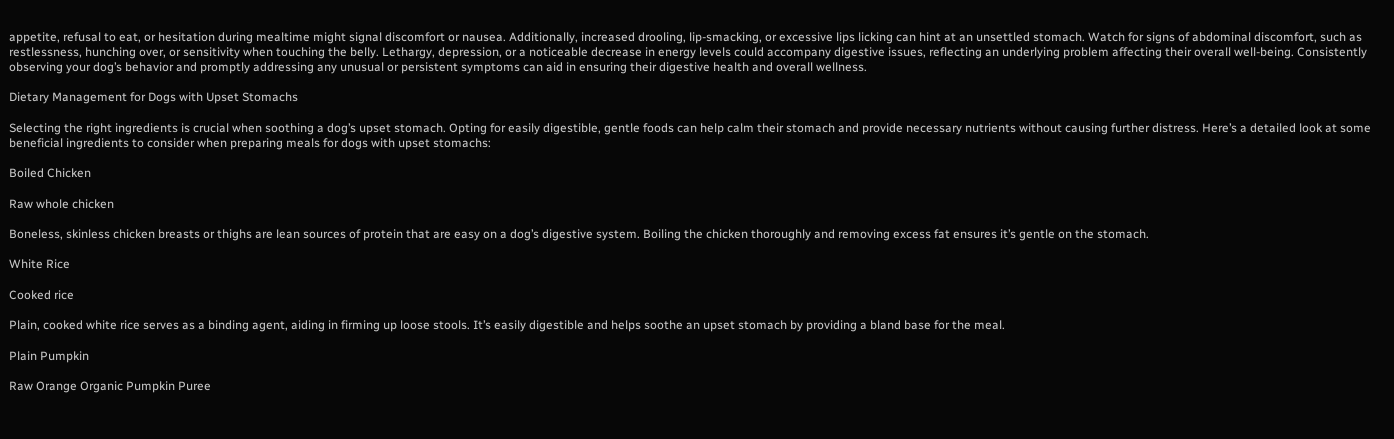appetite, refusal to eat, or hesitation during mealtime might signal discomfort or nausea. Additionally, increased drooling, lip-smacking, or excessive lips licking can hint at an unsettled stomach. Watch for signs of abdominal discomfort, such as restlessness, hunching over, or sensitivity when touching the belly. Lethargy, depression, or a noticeable decrease in energy levels could accompany digestive issues, reflecting an underlying problem affecting their overall well-being. Consistently observing your dog’s behavior and promptly addressing any unusual or persistent symptoms can aid in ensuring their digestive health and overall wellness.

Dietary Management for Dogs with Upset Stomachs

Selecting the right ingredients is crucial when soothing a dog’s upset stomach. Opting for easily digestible, gentle foods can help calm their stomach and provide necessary nutrients without causing further distress. Here’s a detailed look at some beneficial ingredients to consider when preparing meals for dogs with upset stomachs:

Boiled Chicken

Raw whole chicken

Boneless, skinless chicken breasts or thighs are lean sources of protein that are easy on a dog’s digestive system. Boiling the chicken thoroughly and removing excess fat ensures it’s gentle on the stomach.

White Rice

Cooked rice

Plain, cooked white rice serves as a binding agent, aiding in firming up loose stools. It’s easily digestible and helps soothe an upset stomach by providing a bland base for the meal.

Plain Pumpkin

Raw Orange Organic Pumpkin Puree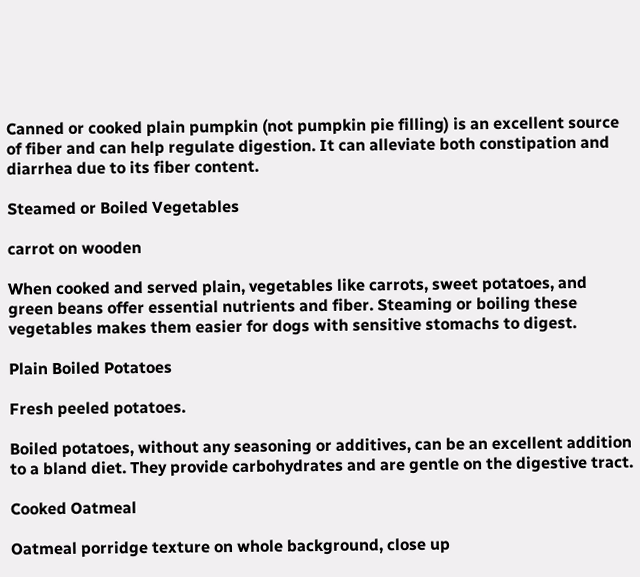Canned or cooked plain pumpkin (not pumpkin pie filling) is an excellent source of fiber and can help regulate digestion. It can alleviate both constipation and diarrhea due to its fiber content.

Steamed or Boiled Vegetables

carrot on wooden

When cooked and served plain, vegetables like carrots, sweet potatoes, and green beans offer essential nutrients and fiber. Steaming or boiling these vegetables makes them easier for dogs with sensitive stomachs to digest.

Plain Boiled Potatoes

Fresh peeled potatoes.

Boiled potatoes, without any seasoning or additives, can be an excellent addition to a bland diet. They provide carbohydrates and are gentle on the digestive tract.

Cooked Oatmeal

Oatmeal porridge texture on whole background, close up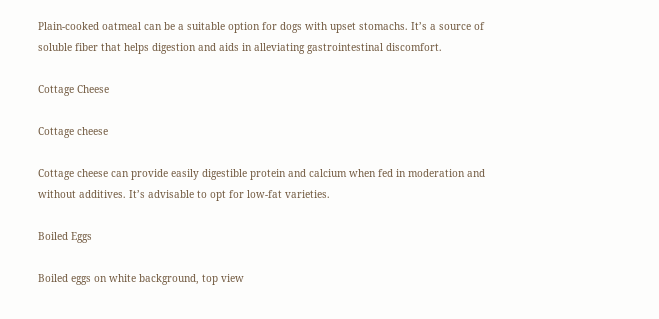Plain-cooked oatmeal can be a suitable option for dogs with upset stomachs. It’s a source of soluble fiber that helps digestion and aids in alleviating gastrointestinal discomfort.

Cottage Cheese

Cottage cheese

Cottage cheese can provide easily digestible protein and calcium when fed in moderation and without additives. It’s advisable to opt for low-fat varieties.

Boiled Eggs

Boiled eggs on white background, top view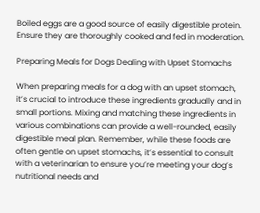Boiled eggs are a good source of easily digestible protein. Ensure they are thoroughly cooked and fed in moderation.

Preparing Meals for Dogs Dealing with Upset Stomachs

When preparing meals for a dog with an upset stomach, it’s crucial to introduce these ingredients gradually and in small portions. Mixing and matching these ingredients in various combinations can provide a well-rounded, easily digestible meal plan. Remember, while these foods are often gentle on upset stomachs, it’s essential to consult with a veterinarian to ensure you’re meeting your dog’s nutritional needs and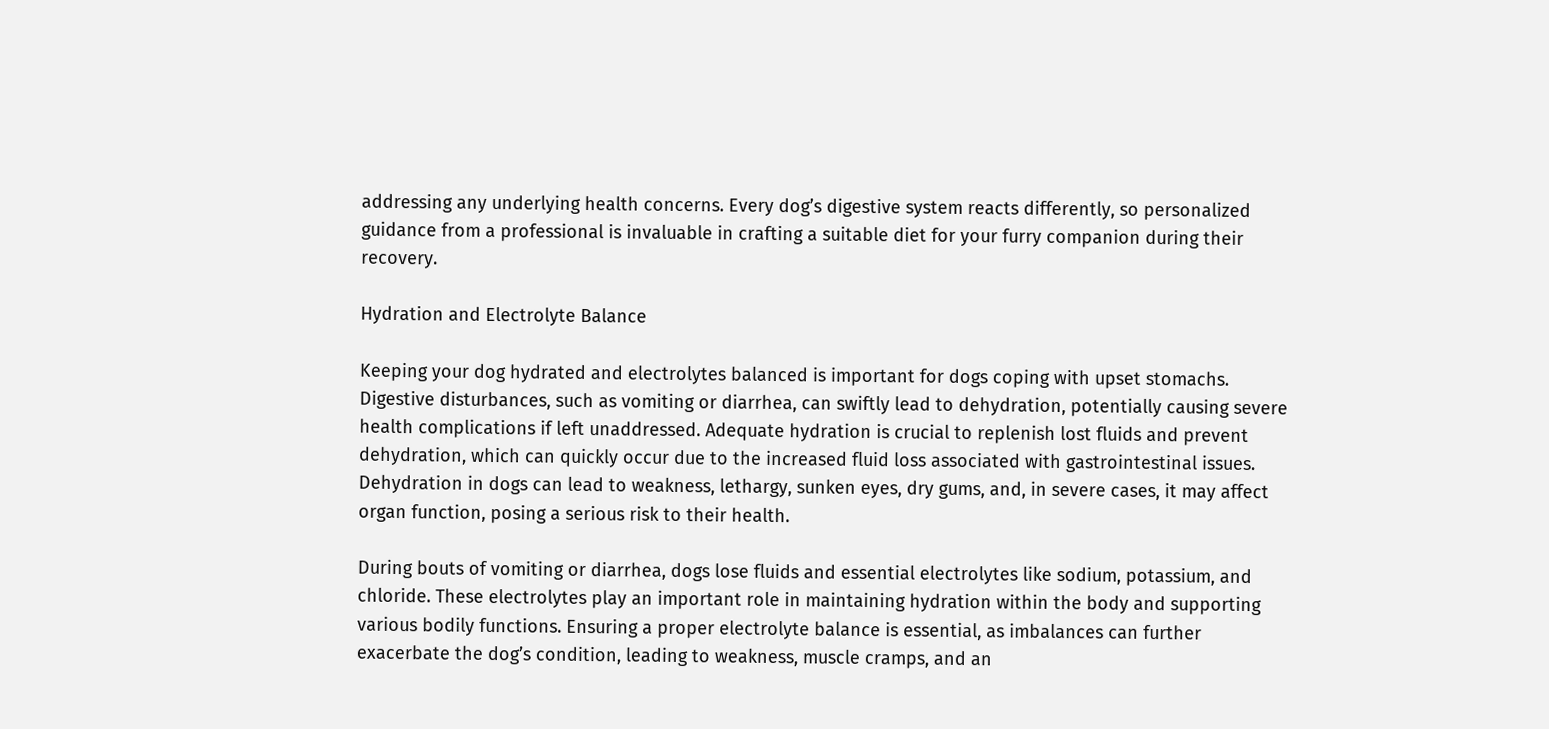addressing any underlying health concerns. Every dog’s digestive system reacts differently, so personalized guidance from a professional is invaluable in crafting a suitable diet for your furry companion during their recovery.

Hydration and Electrolyte Balance

Keeping your dog hydrated and electrolytes balanced is important for dogs coping with upset stomachs. Digestive disturbances, such as vomiting or diarrhea, can swiftly lead to dehydration, potentially causing severe health complications if left unaddressed. Adequate hydration is crucial to replenish lost fluids and prevent dehydration, which can quickly occur due to the increased fluid loss associated with gastrointestinal issues. Dehydration in dogs can lead to weakness, lethargy, sunken eyes, dry gums, and, in severe cases, it may affect organ function, posing a serious risk to their health.

During bouts of vomiting or diarrhea, dogs lose fluids and essential electrolytes like sodium, potassium, and chloride. These electrolytes play an important role in maintaining hydration within the body and supporting various bodily functions. Ensuring a proper electrolyte balance is essential, as imbalances can further exacerbate the dog’s condition, leading to weakness, muscle cramps, and an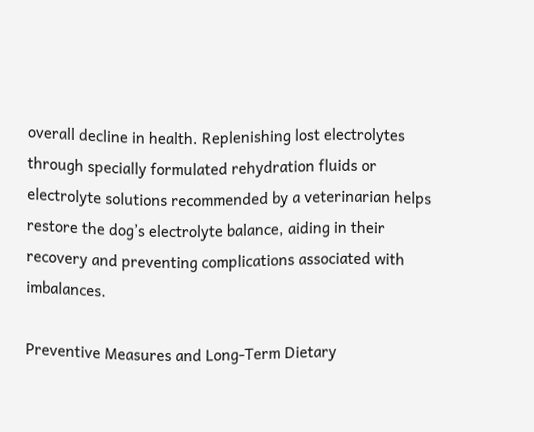overall decline in health. Replenishing lost electrolytes through specially formulated rehydration fluids or electrolyte solutions recommended by a veterinarian helps restore the dog’s electrolyte balance, aiding in their recovery and preventing complications associated with imbalances.

Preventive Measures and Long-Term Dietary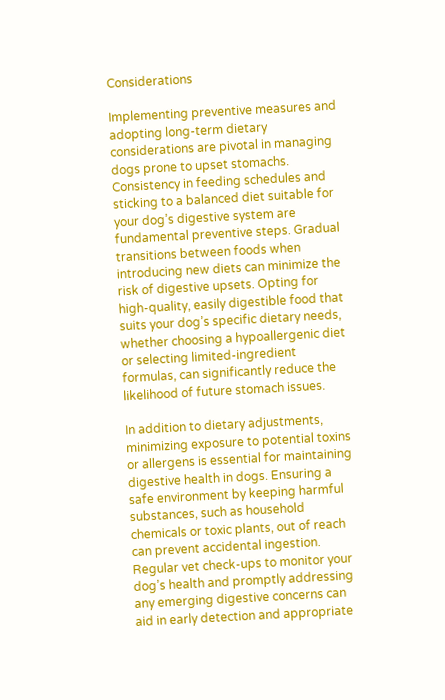Considerations

Implementing preventive measures and adopting long-term dietary considerations are pivotal in managing dogs prone to upset stomachs. Consistency in feeding schedules and sticking to a balanced diet suitable for your dog’s digestive system are fundamental preventive steps. Gradual transitions between foods when introducing new diets can minimize the risk of digestive upsets. Opting for high-quality, easily digestible food that suits your dog’s specific dietary needs, whether choosing a hypoallergenic diet or selecting limited-ingredient formulas, can significantly reduce the likelihood of future stomach issues.

In addition to dietary adjustments, minimizing exposure to potential toxins or allergens is essential for maintaining digestive health in dogs. Ensuring a safe environment by keeping harmful substances, such as household chemicals or toxic plants, out of reach can prevent accidental ingestion. Regular vet check-ups to monitor your dog’s health and promptly addressing any emerging digestive concerns can aid in early detection and appropriate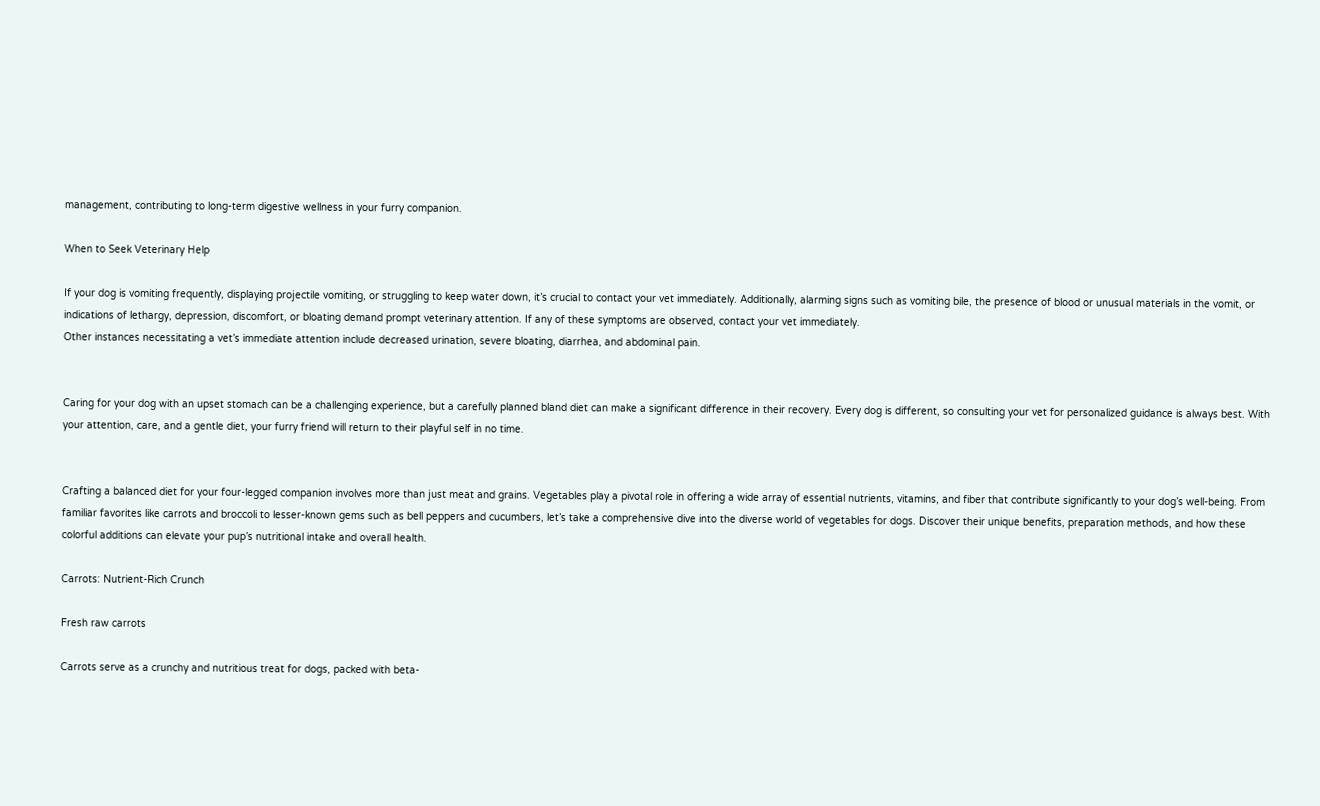management, contributing to long-term digestive wellness in your furry companion.

When to Seek Veterinary Help

If your dog is vomiting frequently, displaying projectile vomiting, or struggling to keep water down, it’s crucial to contact your vet immediately. Additionally, alarming signs such as vomiting bile, the presence of blood or unusual materials in the vomit, or indications of lethargy, depression, discomfort, or bloating demand prompt veterinary attention. If any of these symptoms are observed, contact your vet immediately.
Other instances necessitating a vet’s immediate attention include decreased urination, severe bloating, diarrhea, and abdominal pain.


Caring for your dog with an upset stomach can be a challenging experience, but a carefully planned bland diet can make a significant difference in their recovery. Every dog is different, so consulting your vet for personalized guidance is always best. With your attention, care, and a gentle diet, your furry friend will return to their playful self in no time.


Crafting a balanced diet for your four-legged companion involves more than just meat and grains. Vegetables play a pivotal role in offering a wide array of essential nutrients, vitamins, and fiber that contribute significantly to your dog’s well-being. From familiar favorites like carrots and broccoli to lesser-known gems such as bell peppers and cucumbers, let’s take a comprehensive dive into the diverse world of vegetables for dogs. Discover their unique benefits, preparation methods, and how these colorful additions can elevate your pup’s nutritional intake and overall health.

Carrots: Nutrient-Rich Crunch

Fresh raw carrots

Carrots serve as a crunchy and nutritious treat for dogs, packed with beta-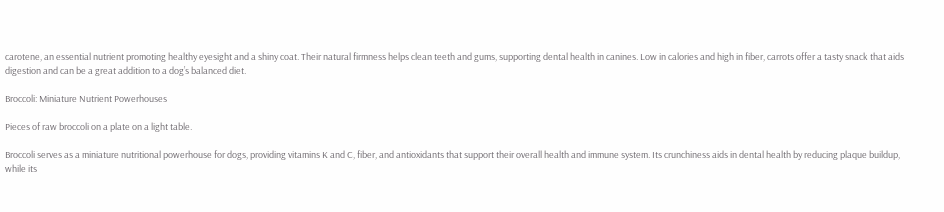carotene, an essential nutrient promoting healthy eyesight and a shiny coat. Their natural firmness helps clean teeth and gums, supporting dental health in canines. Low in calories and high in fiber, carrots offer a tasty snack that aids digestion and can be a great addition to a dog’s balanced diet.

Broccoli: Miniature Nutrient Powerhouses

Pieces of raw broccoli on a plate on a light table.

Broccoli serves as a miniature nutritional powerhouse for dogs, providing vitamins K and C, fiber, and antioxidants that support their overall health and immune system. Its crunchiness aids in dental health by reducing plaque buildup, while its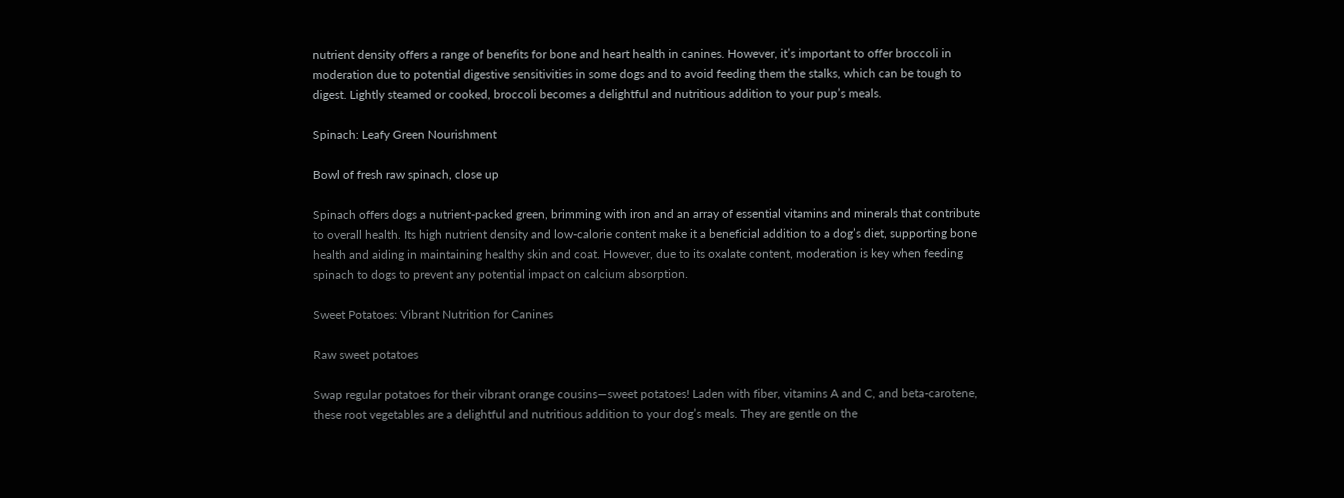nutrient density offers a range of benefits for bone and heart health in canines. However, it’s important to offer broccoli in moderation due to potential digestive sensitivities in some dogs and to avoid feeding them the stalks, which can be tough to digest. Lightly steamed or cooked, broccoli becomes a delightful and nutritious addition to your pup’s meals.

Spinach: Leafy Green Nourishment

Bowl of fresh raw spinach, close up

Spinach offers dogs a nutrient-packed green, brimming with iron and an array of essential vitamins and minerals that contribute to overall health. Its high nutrient density and low-calorie content make it a beneficial addition to a dog’s diet, supporting bone health and aiding in maintaining healthy skin and coat. However, due to its oxalate content, moderation is key when feeding spinach to dogs to prevent any potential impact on calcium absorption.

Sweet Potatoes: Vibrant Nutrition for Canines

Raw sweet potatoes

Swap regular potatoes for their vibrant orange cousins—sweet potatoes! Laden with fiber, vitamins A and C, and beta-carotene, these root vegetables are a delightful and nutritious addition to your dog’s meals. They are gentle on the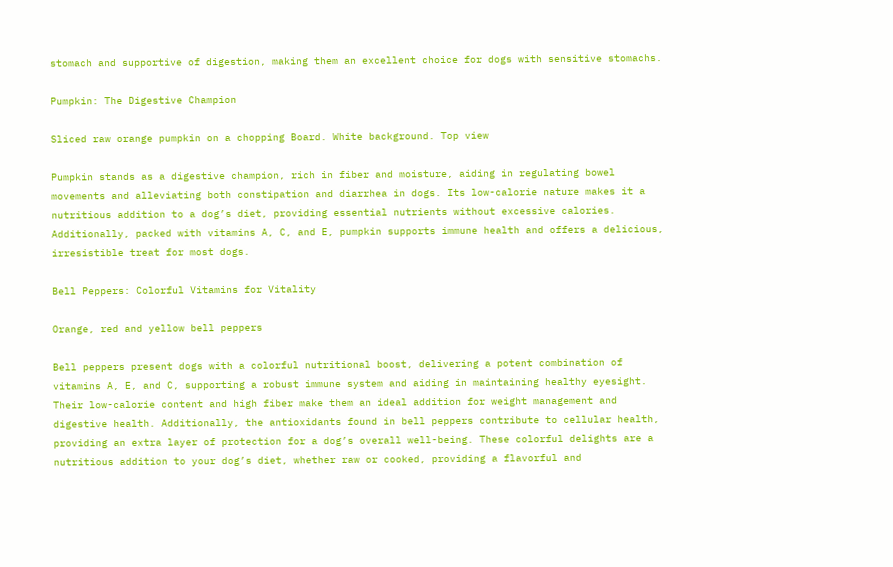stomach and supportive of digestion, making them an excellent choice for dogs with sensitive stomachs.

Pumpkin: The Digestive Champion

Sliced raw orange pumpkin on a chopping Board. White background. Top view

Pumpkin stands as a digestive champion, rich in fiber and moisture, aiding in regulating bowel movements and alleviating both constipation and diarrhea in dogs. Its low-calorie nature makes it a nutritious addition to a dog’s diet, providing essential nutrients without excessive calories. Additionally, packed with vitamins A, C, and E, pumpkin supports immune health and offers a delicious, irresistible treat for most dogs.

Bell Peppers: Colorful Vitamins for Vitality

Orange, red and yellow bell peppers

Bell peppers present dogs with a colorful nutritional boost, delivering a potent combination of vitamins A, E, and C, supporting a robust immune system and aiding in maintaining healthy eyesight. Their low-calorie content and high fiber make them an ideal addition for weight management and digestive health. Additionally, the antioxidants found in bell peppers contribute to cellular health, providing an extra layer of protection for a dog’s overall well-being. These colorful delights are a nutritious addition to your dog’s diet, whether raw or cooked, providing a flavorful and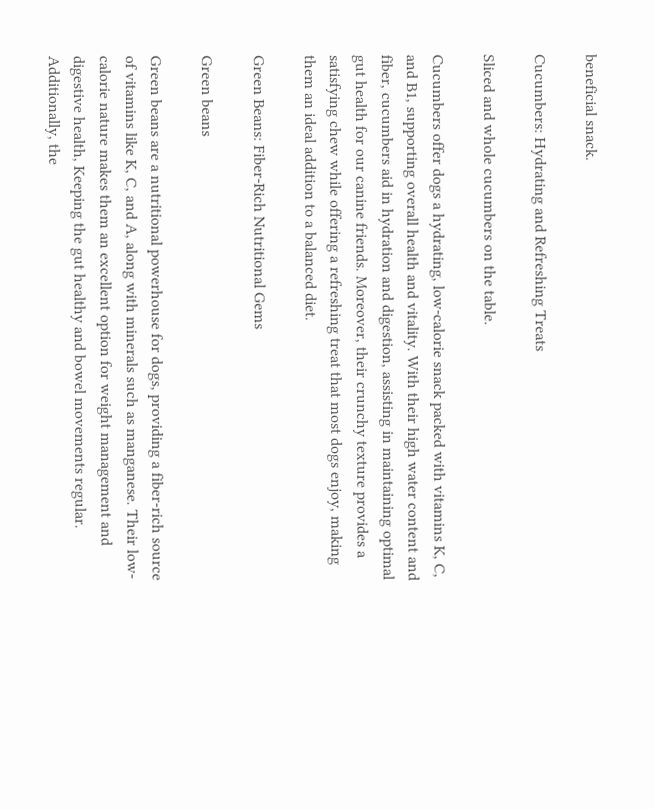beneficial snack.

Cucumbers: Hydrating and Refreshing Treats

Sliced and whole cucumbers on the table.

Cucumbers offer dogs a hydrating, low-calorie snack packed with vitamins K, C, and B1, supporting overall health and vitality. With their high water content and fiber, cucumbers aid in hydration and digestion, assisting in maintaining optimal gut health for our canine friends. Moreover, their crunchy texture provides a satisfying chew while offering a refreshing treat that most dogs enjoy, making them an ideal addition to a balanced diet.

Green Beans: Fiber-Rich Nutritional Gems

Green beans

Green beans are a nutritional powerhouse for dogs, providing a fiber-rich source of vitamins like K, C, and A, along with minerals such as manganese. Their low-calorie nature makes them an excellent option for weight management and digestive health, Keeping the gut healthy and bowel movements regular. Additionally, the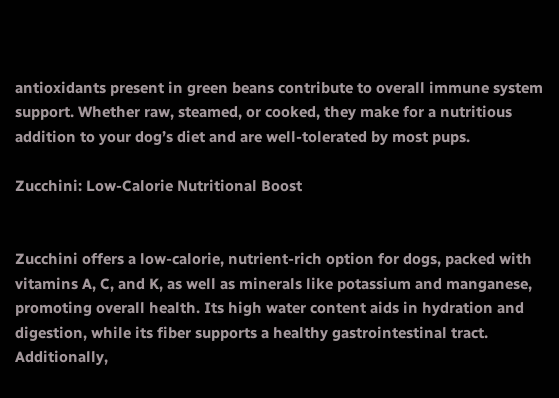antioxidants present in green beans contribute to overall immune system support. Whether raw, steamed, or cooked, they make for a nutritious addition to your dog’s diet and are well-tolerated by most pups.

Zucchini: Low-Calorie Nutritional Boost


Zucchini offers a low-calorie, nutrient-rich option for dogs, packed with vitamins A, C, and K, as well as minerals like potassium and manganese, promoting overall health. Its high water content aids in hydration and digestion, while its fiber supports a healthy gastrointestinal tract. Additionally,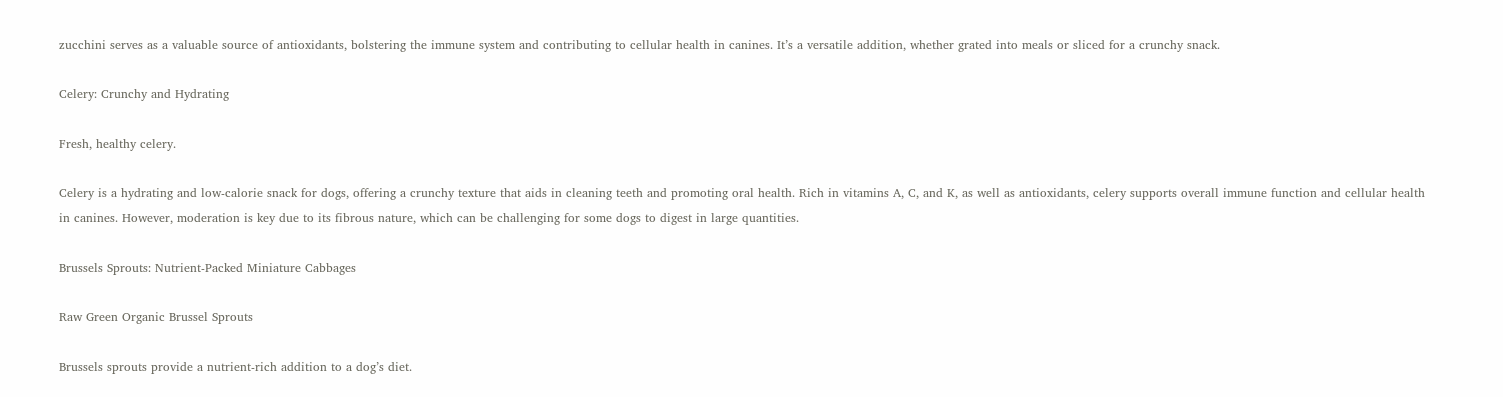zucchini serves as a valuable source of antioxidants, bolstering the immune system and contributing to cellular health in canines. It’s a versatile addition, whether grated into meals or sliced for a crunchy snack.

Celery: Crunchy and Hydrating

Fresh, healthy celery.

Celery is a hydrating and low-calorie snack for dogs, offering a crunchy texture that aids in cleaning teeth and promoting oral health. Rich in vitamins A, C, and K, as well as antioxidants, celery supports overall immune function and cellular health in canines. However, moderation is key due to its fibrous nature, which can be challenging for some dogs to digest in large quantities.

Brussels Sprouts: Nutrient-Packed Miniature Cabbages

Raw Green Organic Brussel Sprouts

Brussels sprouts provide a nutrient-rich addition to a dog’s diet.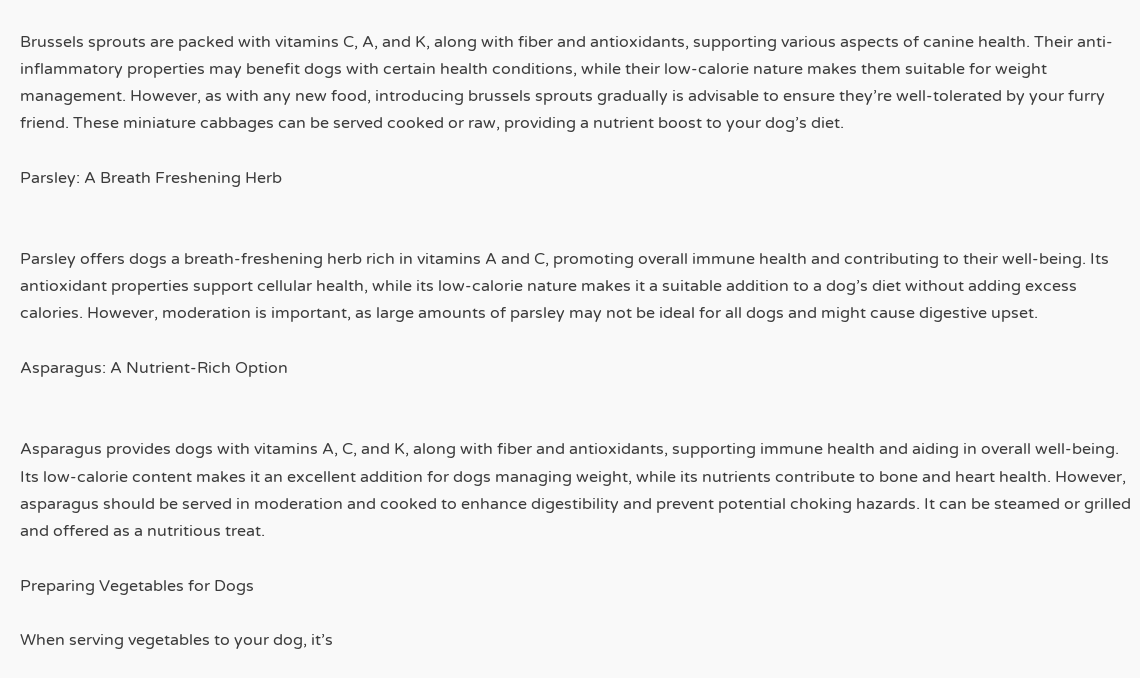Brussels sprouts are packed with vitamins C, A, and K, along with fiber and antioxidants, supporting various aspects of canine health. Their anti-inflammatory properties may benefit dogs with certain health conditions, while their low-calorie nature makes them suitable for weight management. However, as with any new food, introducing brussels sprouts gradually is advisable to ensure they’re well-tolerated by your furry friend. These miniature cabbages can be served cooked or raw, providing a nutrient boost to your dog’s diet.

Parsley: A Breath Freshening Herb


Parsley offers dogs a breath-freshening herb rich in vitamins A and C, promoting overall immune health and contributing to their well-being. Its antioxidant properties support cellular health, while its low-calorie nature makes it a suitable addition to a dog’s diet without adding excess calories. However, moderation is important, as large amounts of parsley may not be ideal for all dogs and might cause digestive upset.

Asparagus: A Nutrient-Rich Option


Asparagus provides dogs with vitamins A, C, and K, along with fiber and antioxidants, supporting immune health and aiding in overall well-being. Its low-calorie content makes it an excellent addition for dogs managing weight, while its nutrients contribute to bone and heart health. However, asparagus should be served in moderation and cooked to enhance digestibility and prevent potential choking hazards. It can be steamed or grilled and offered as a nutritious treat.

Preparing Vegetables for Dogs

When serving vegetables to your dog, it’s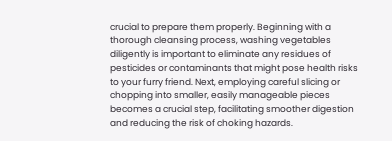crucial to prepare them properly. Beginning with a thorough cleansing process, washing vegetables diligently is important to eliminate any residues of pesticides or contaminants that might pose health risks to your furry friend. Next, employing careful slicing or chopping into smaller, easily manageable pieces becomes a crucial step, facilitating smoother digestion and reducing the risk of choking hazards.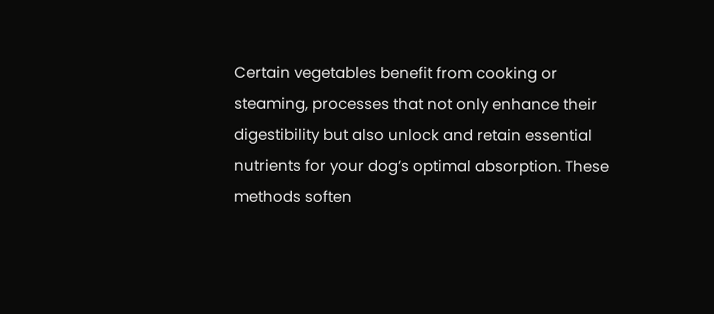Certain vegetables benefit from cooking or steaming, processes that not only enhance their digestibility but also unlock and retain essential nutrients for your dog’s optimal absorption. These methods soften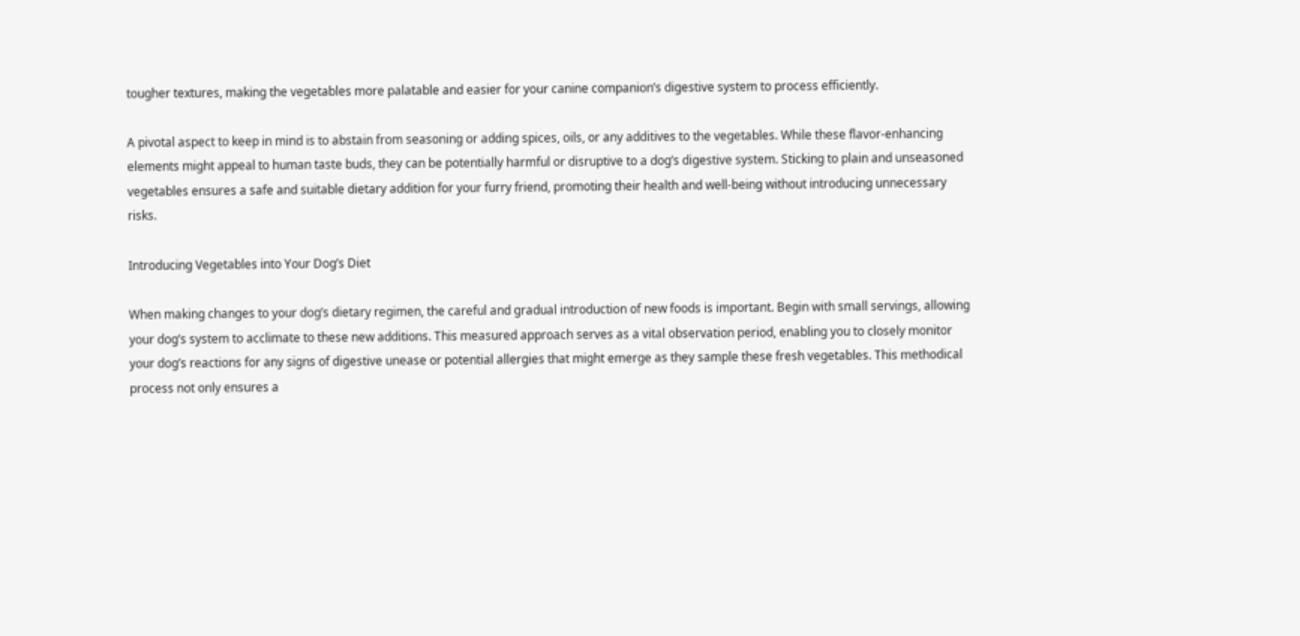tougher textures, making the vegetables more palatable and easier for your canine companion’s digestive system to process efficiently.

A pivotal aspect to keep in mind is to abstain from seasoning or adding spices, oils, or any additives to the vegetables. While these flavor-enhancing elements might appeal to human taste buds, they can be potentially harmful or disruptive to a dog’s digestive system. Sticking to plain and unseasoned vegetables ensures a safe and suitable dietary addition for your furry friend, promoting their health and well-being without introducing unnecessary risks.

Introducing Vegetables into Your Dog’s Diet

When making changes to your dog’s dietary regimen, the careful and gradual introduction of new foods is important. Begin with small servings, allowing your dog’s system to acclimate to these new additions. This measured approach serves as a vital observation period, enabling you to closely monitor your dog’s reactions for any signs of digestive unease or potential allergies that might emerge as they sample these fresh vegetables. This methodical process not only ensures a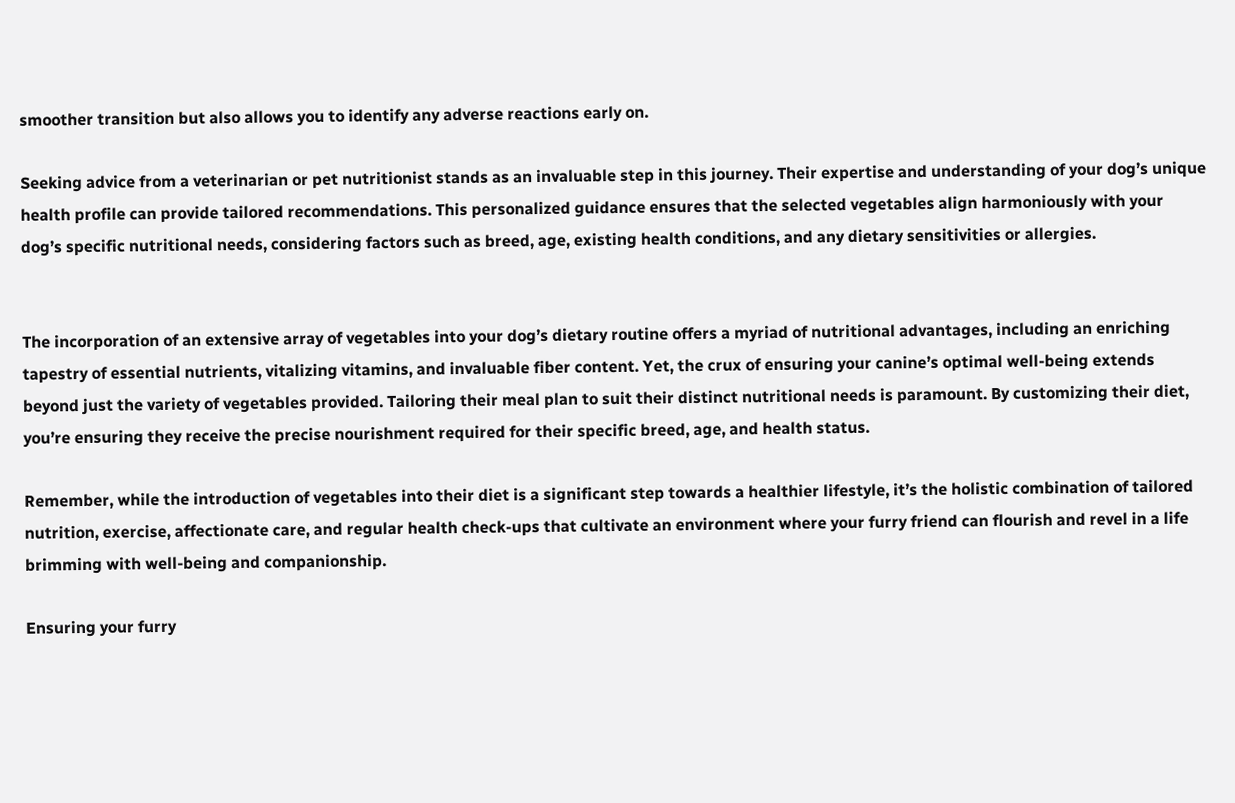smoother transition but also allows you to identify any adverse reactions early on.

Seeking advice from a veterinarian or pet nutritionist stands as an invaluable step in this journey. Their expertise and understanding of your dog’s unique health profile can provide tailored recommendations. This personalized guidance ensures that the selected vegetables align harmoniously with your dog’s specific nutritional needs, considering factors such as breed, age, existing health conditions, and any dietary sensitivities or allergies.


The incorporation of an extensive array of vegetables into your dog’s dietary routine offers a myriad of nutritional advantages, including an enriching tapestry of essential nutrients, vitalizing vitamins, and invaluable fiber content. Yet, the crux of ensuring your canine’s optimal well-being extends beyond just the variety of vegetables provided. Tailoring their meal plan to suit their distinct nutritional needs is paramount. By customizing their diet, you’re ensuring they receive the precise nourishment required for their specific breed, age, and health status.

Remember, while the introduction of vegetables into their diet is a significant step towards a healthier lifestyle, it’s the holistic combination of tailored nutrition, exercise, affectionate care, and regular health check-ups that cultivate an environment where your furry friend can flourish and revel in a life brimming with well-being and companionship.

Ensuring your furry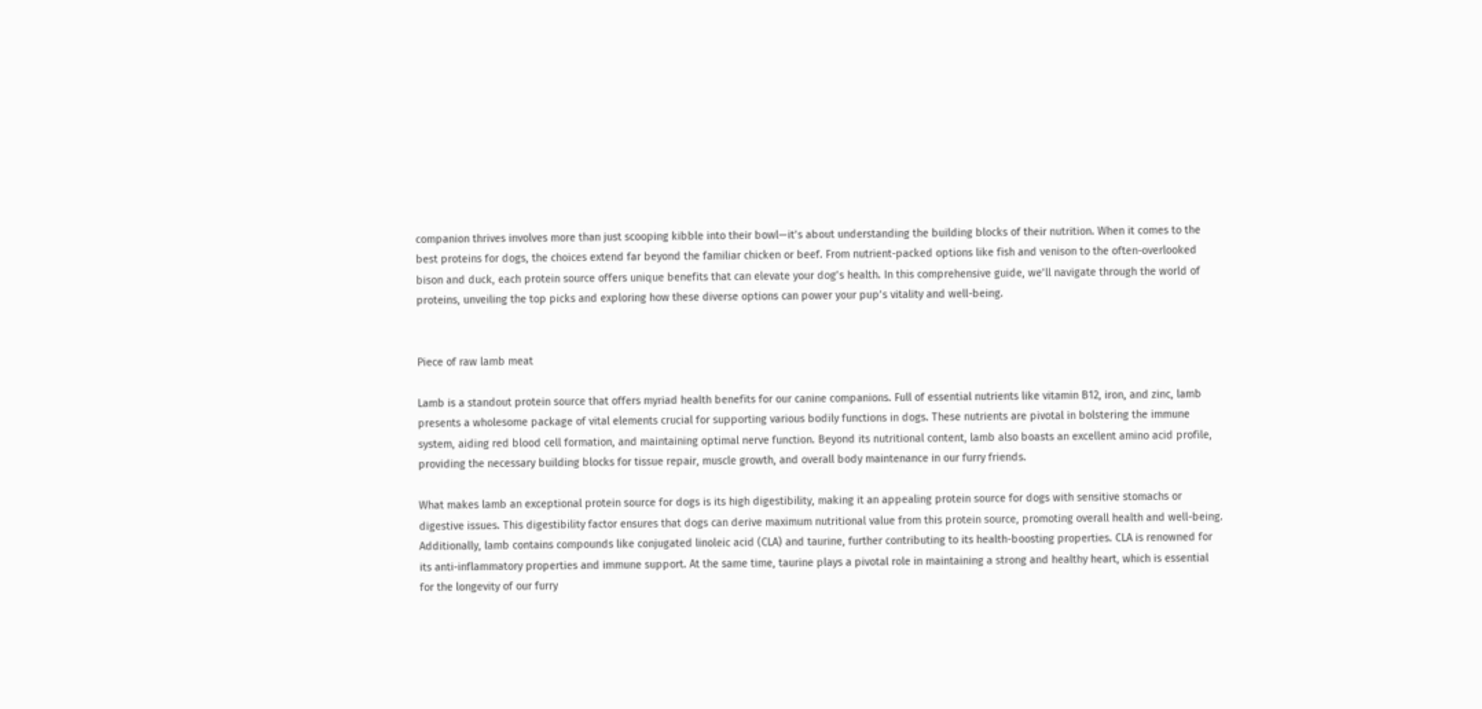companion thrives involves more than just scooping kibble into their bowl—it’s about understanding the building blocks of their nutrition. When it comes to the best proteins for dogs, the choices extend far beyond the familiar chicken or beef. From nutrient-packed options like fish and venison to the often-overlooked bison and duck, each protein source offers unique benefits that can elevate your dog’s health. In this comprehensive guide, we’ll navigate through the world of proteins, unveiling the top picks and exploring how these diverse options can power your pup’s vitality and well-being.


Piece of raw lamb meat

Lamb is a standout protein source that offers myriad health benefits for our canine companions. Full of essential nutrients like vitamin B12, iron, and zinc, lamb presents a wholesome package of vital elements crucial for supporting various bodily functions in dogs. These nutrients are pivotal in bolstering the immune system, aiding red blood cell formation, and maintaining optimal nerve function. Beyond its nutritional content, lamb also boasts an excellent amino acid profile, providing the necessary building blocks for tissue repair, muscle growth, and overall body maintenance in our furry friends.

What makes lamb an exceptional protein source for dogs is its high digestibility, making it an appealing protein source for dogs with sensitive stomachs or digestive issues. This digestibility factor ensures that dogs can derive maximum nutritional value from this protein source, promoting overall health and well-being. Additionally, lamb contains compounds like conjugated linoleic acid (CLA) and taurine, further contributing to its health-boosting properties. CLA is renowned for its anti-inflammatory properties and immune support. At the same time, taurine plays a pivotal role in maintaining a strong and healthy heart, which is essential for the longevity of our furry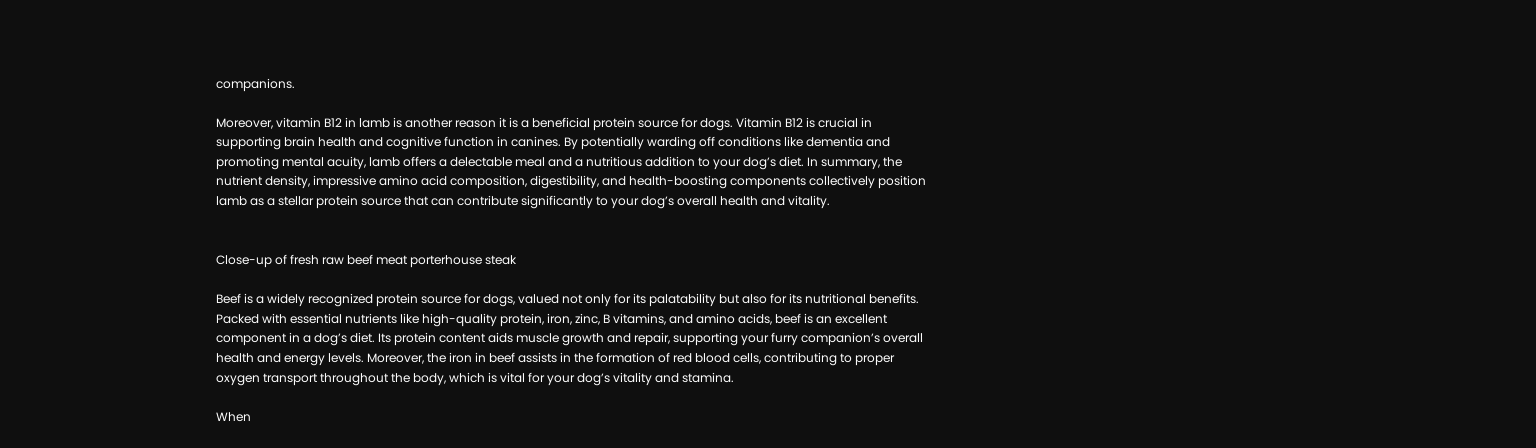companions.

Moreover, vitamin B12 in lamb is another reason it is a beneficial protein source for dogs. Vitamin B12 is crucial in supporting brain health and cognitive function in canines. By potentially warding off conditions like dementia and promoting mental acuity, lamb offers a delectable meal and a nutritious addition to your dog’s diet. In summary, the nutrient density, impressive amino acid composition, digestibility, and health-boosting components collectively position lamb as a stellar protein source that can contribute significantly to your dog’s overall health and vitality.


Close-up of fresh raw beef meat porterhouse steak

Beef is a widely recognized protein source for dogs, valued not only for its palatability but also for its nutritional benefits. Packed with essential nutrients like high-quality protein, iron, zinc, B vitamins, and amino acids, beef is an excellent component in a dog’s diet. Its protein content aids muscle growth and repair, supporting your furry companion’s overall health and energy levels. Moreover, the iron in beef assists in the formation of red blood cells, contributing to proper oxygen transport throughout the body, which is vital for your dog’s vitality and stamina.

When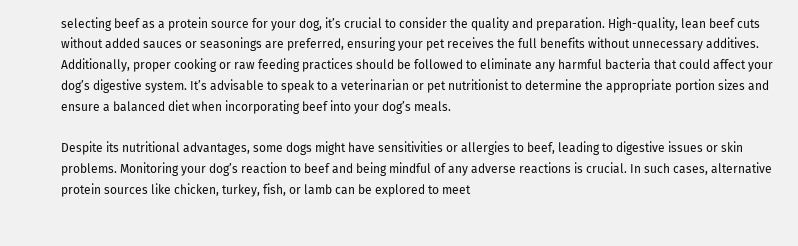selecting beef as a protein source for your dog, it’s crucial to consider the quality and preparation. High-quality, lean beef cuts without added sauces or seasonings are preferred, ensuring your pet receives the full benefits without unnecessary additives. Additionally, proper cooking or raw feeding practices should be followed to eliminate any harmful bacteria that could affect your dog’s digestive system. It’s advisable to speak to a veterinarian or pet nutritionist to determine the appropriate portion sizes and ensure a balanced diet when incorporating beef into your dog’s meals.

Despite its nutritional advantages, some dogs might have sensitivities or allergies to beef, leading to digestive issues or skin problems. Monitoring your dog’s reaction to beef and being mindful of any adverse reactions is crucial. In such cases, alternative protein sources like chicken, turkey, fish, or lamb can be explored to meet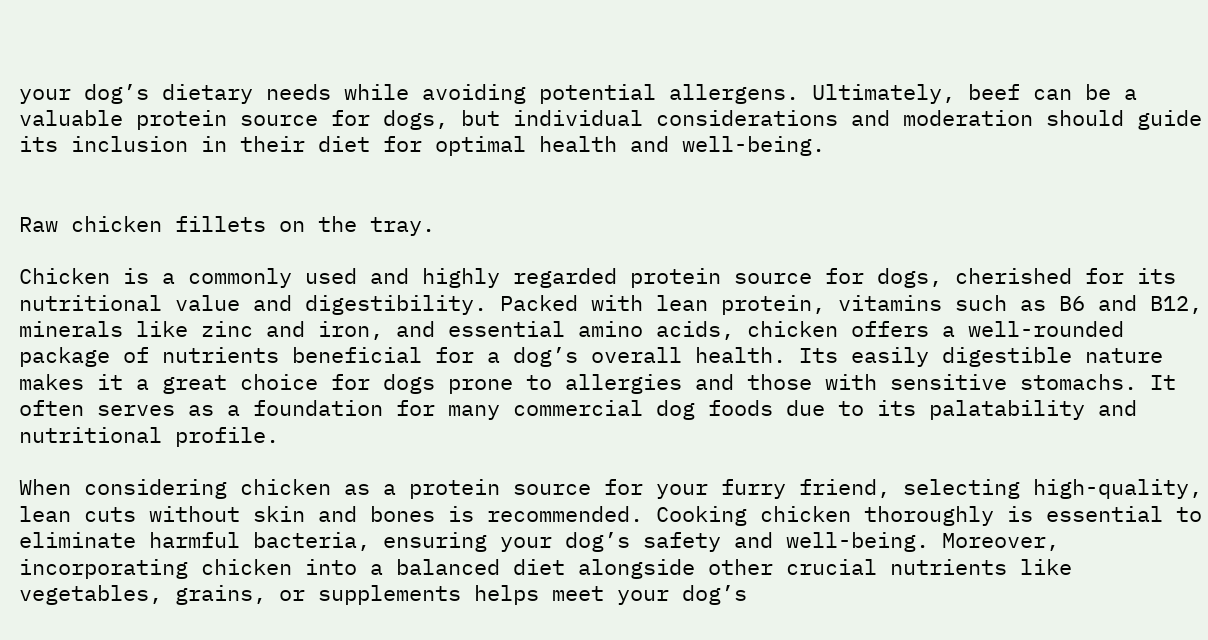your dog’s dietary needs while avoiding potential allergens. Ultimately, beef can be a valuable protein source for dogs, but individual considerations and moderation should guide its inclusion in their diet for optimal health and well-being.


Raw chicken fillets on the tray.

Chicken is a commonly used and highly regarded protein source for dogs, cherished for its nutritional value and digestibility. Packed with lean protein, vitamins such as B6 and B12, minerals like zinc and iron, and essential amino acids, chicken offers a well-rounded package of nutrients beneficial for a dog’s overall health. Its easily digestible nature makes it a great choice for dogs prone to allergies and those with sensitive stomachs. It often serves as a foundation for many commercial dog foods due to its palatability and nutritional profile.

When considering chicken as a protein source for your furry friend, selecting high-quality, lean cuts without skin and bones is recommended. Cooking chicken thoroughly is essential to eliminate harmful bacteria, ensuring your dog’s safety and well-being. Moreover, incorporating chicken into a balanced diet alongside other crucial nutrients like vegetables, grains, or supplements helps meet your dog’s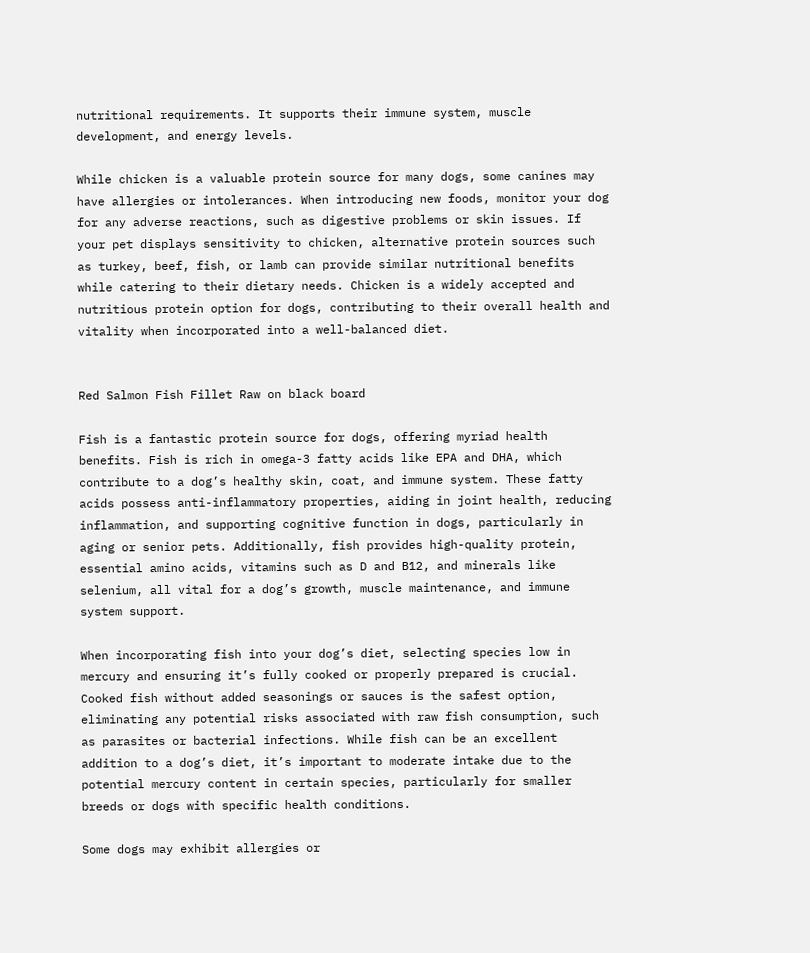nutritional requirements. It supports their immune system, muscle development, and energy levels.

While chicken is a valuable protein source for many dogs, some canines may have allergies or intolerances. When introducing new foods, monitor your dog for any adverse reactions, such as digestive problems or skin issues. If your pet displays sensitivity to chicken, alternative protein sources such as turkey, beef, fish, or lamb can provide similar nutritional benefits while catering to their dietary needs. Chicken is a widely accepted and nutritious protein option for dogs, contributing to their overall health and vitality when incorporated into a well-balanced diet.


Red Salmon Fish Fillet Raw on black board

Fish is a fantastic protein source for dogs, offering myriad health benefits. Fish is rich in omega-3 fatty acids like EPA and DHA, which contribute to a dog’s healthy skin, coat, and immune system. These fatty acids possess anti-inflammatory properties, aiding in joint health, reducing inflammation, and supporting cognitive function in dogs, particularly in aging or senior pets. Additionally, fish provides high-quality protein, essential amino acids, vitamins such as D and B12, and minerals like selenium, all vital for a dog’s growth, muscle maintenance, and immune system support.

When incorporating fish into your dog’s diet, selecting species low in mercury and ensuring it’s fully cooked or properly prepared is crucial. Cooked fish without added seasonings or sauces is the safest option, eliminating any potential risks associated with raw fish consumption, such as parasites or bacterial infections. While fish can be an excellent addition to a dog’s diet, it’s important to moderate intake due to the potential mercury content in certain species, particularly for smaller breeds or dogs with specific health conditions.

Some dogs may exhibit allergies or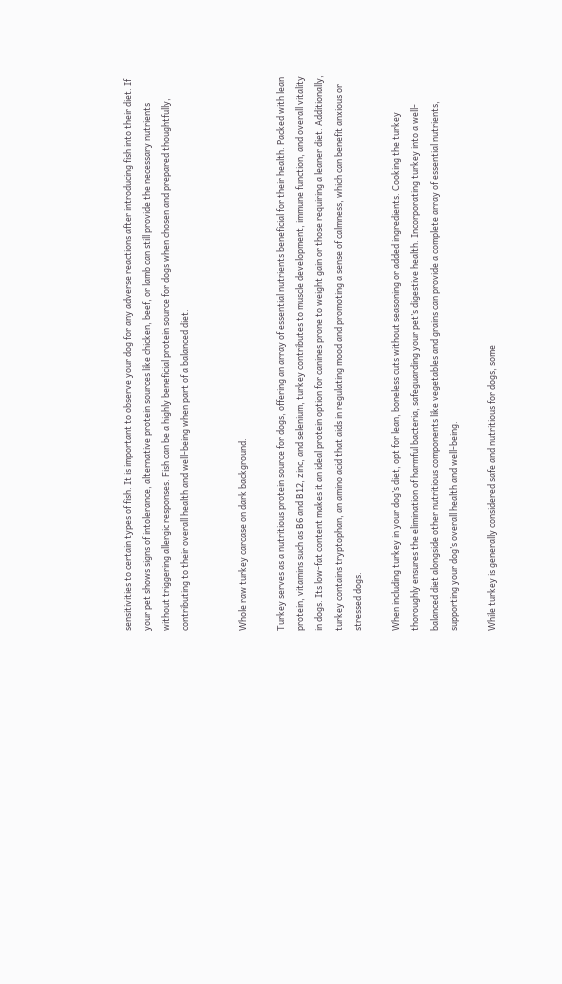sensitivities to certain types of fish. It is important to observe your dog for any adverse reactions after introducing fish into their diet. If your pet shows signs of intolerance, alternative protein sources like chicken, beef, or lamb can still provide the necessary nutrients without triggering allergic responses. Fish can be a highly beneficial protein source for dogs when chosen and prepared thoughtfully, contributing to their overall health and well-being when part of a balanced diet.


Whole raw turkey carcase on dark background.

Turkey serves as a nutritious protein source for dogs, offering an array of essential nutrients beneficial for their health. Packed with lean protein, vitamins such as B6 and B12, zinc, and selenium, turkey contributes to muscle development, immune function, and overall vitality in dogs. Its low-fat content makes it an ideal protein option for canines prone to weight gain or those requiring a leaner diet. Additionally, turkey contains tryptophan, an amino acid that aids in regulating mood and promoting a sense of calmness, which can benefit anxious or stressed dogs.

When including turkey in your dog’s diet, opt for lean, boneless cuts without seasoning or added ingredients. Cooking the turkey thoroughly ensures the elimination of harmful bacteria, safeguarding your pet’s digestive health. Incorporating turkey into a well-balanced diet alongside other nutritious components like vegetables and grains can provide a complete array of essential nutrients, supporting your dog’s overall health and well-being.

While turkey is generally considered safe and nutritious for dogs, some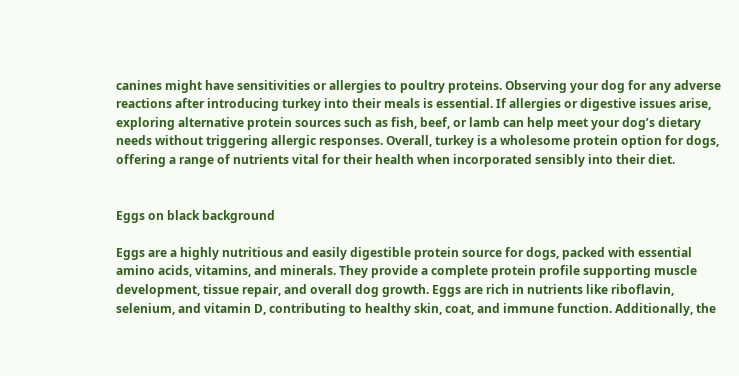canines might have sensitivities or allergies to poultry proteins. Observing your dog for any adverse reactions after introducing turkey into their meals is essential. If allergies or digestive issues arise, exploring alternative protein sources such as fish, beef, or lamb can help meet your dog’s dietary needs without triggering allergic responses. Overall, turkey is a wholesome protein option for dogs, offering a range of nutrients vital for their health when incorporated sensibly into their diet.


Eggs on black background

Eggs are a highly nutritious and easily digestible protein source for dogs, packed with essential amino acids, vitamins, and minerals. They provide a complete protein profile supporting muscle development, tissue repair, and overall dog growth. Eggs are rich in nutrients like riboflavin, selenium, and vitamin D, contributing to healthy skin, coat, and immune function. Additionally, the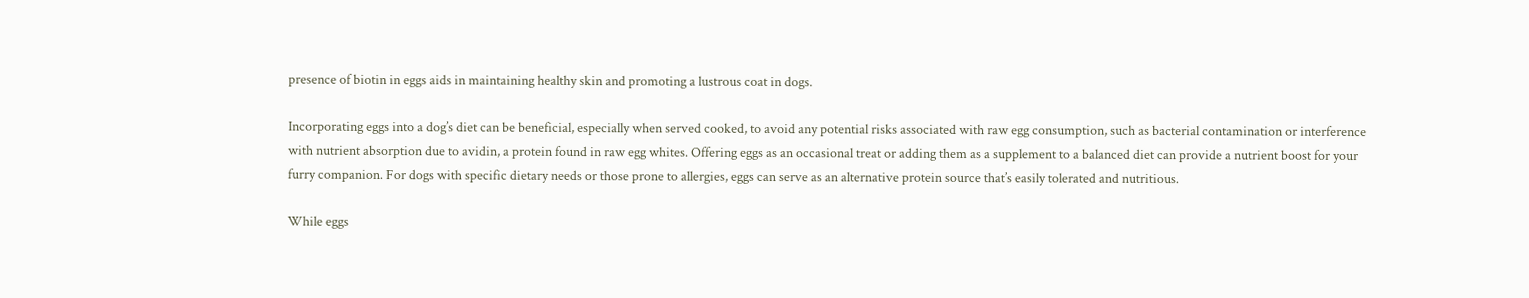presence of biotin in eggs aids in maintaining healthy skin and promoting a lustrous coat in dogs.

Incorporating eggs into a dog’s diet can be beneficial, especially when served cooked, to avoid any potential risks associated with raw egg consumption, such as bacterial contamination or interference with nutrient absorption due to avidin, a protein found in raw egg whites. Offering eggs as an occasional treat or adding them as a supplement to a balanced diet can provide a nutrient boost for your furry companion. For dogs with specific dietary needs or those prone to allergies, eggs can serve as an alternative protein source that’s easily tolerated and nutritious.

While eggs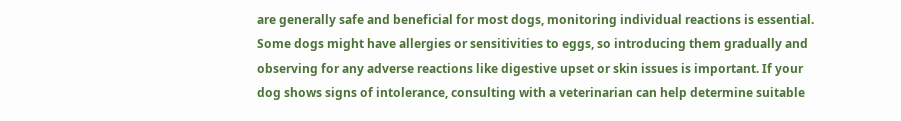are generally safe and beneficial for most dogs, monitoring individual reactions is essential. Some dogs might have allergies or sensitivities to eggs, so introducing them gradually and observing for any adverse reactions like digestive upset or skin issues is important. If your dog shows signs of intolerance, consulting with a veterinarian can help determine suitable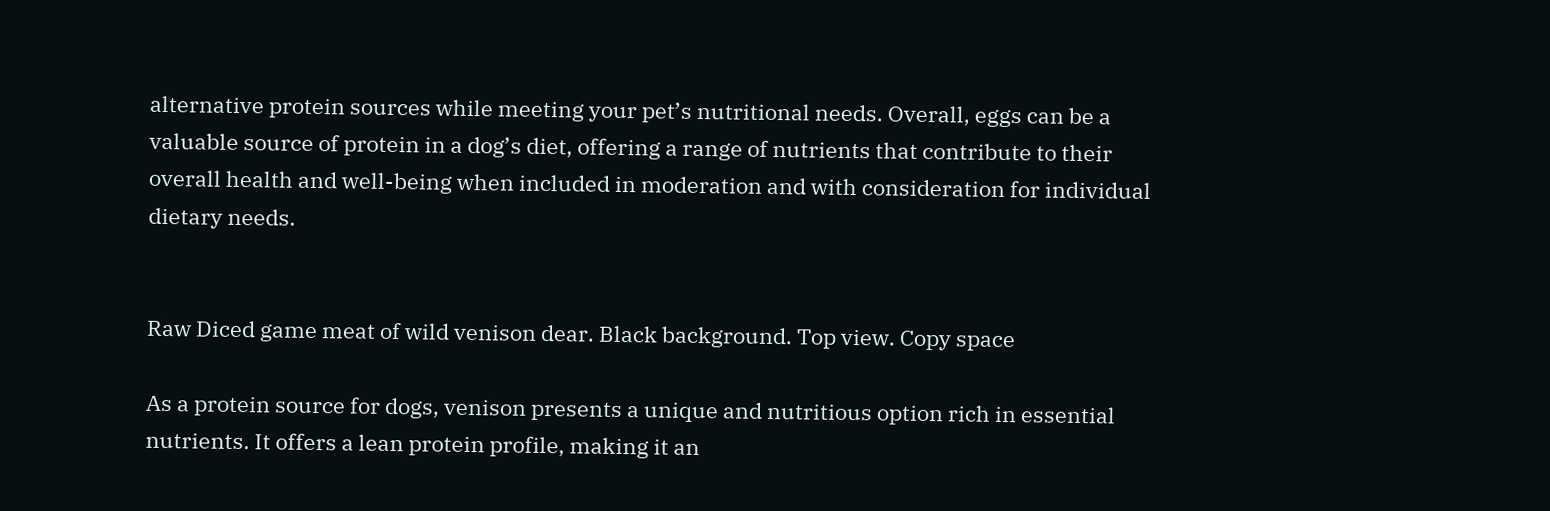alternative protein sources while meeting your pet’s nutritional needs. Overall, eggs can be a valuable source of protein in a dog’s diet, offering a range of nutrients that contribute to their overall health and well-being when included in moderation and with consideration for individual dietary needs.


Raw Diced game meat of wild venison dear. Black background. Top view. Copy space

As a protein source for dogs, venison presents a unique and nutritious option rich in essential nutrients. It offers a lean protein profile, making it an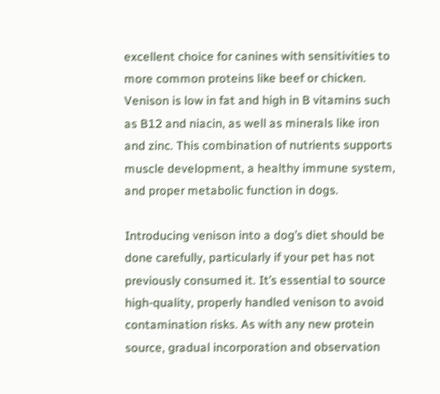excellent choice for canines with sensitivities to more common proteins like beef or chicken. Venison is low in fat and high in B vitamins such as B12 and niacin, as well as minerals like iron and zinc. This combination of nutrients supports muscle development, a healthy immune system, and proper metabolic function in dogs.

Introducing venison into a dog’s diet should be done carefully, particularly if your pet has not previously consumed it. It’s essential to source high-quality, properly handled venison to avoid contamination risks. As with any new protein source, gradual incorporation and observation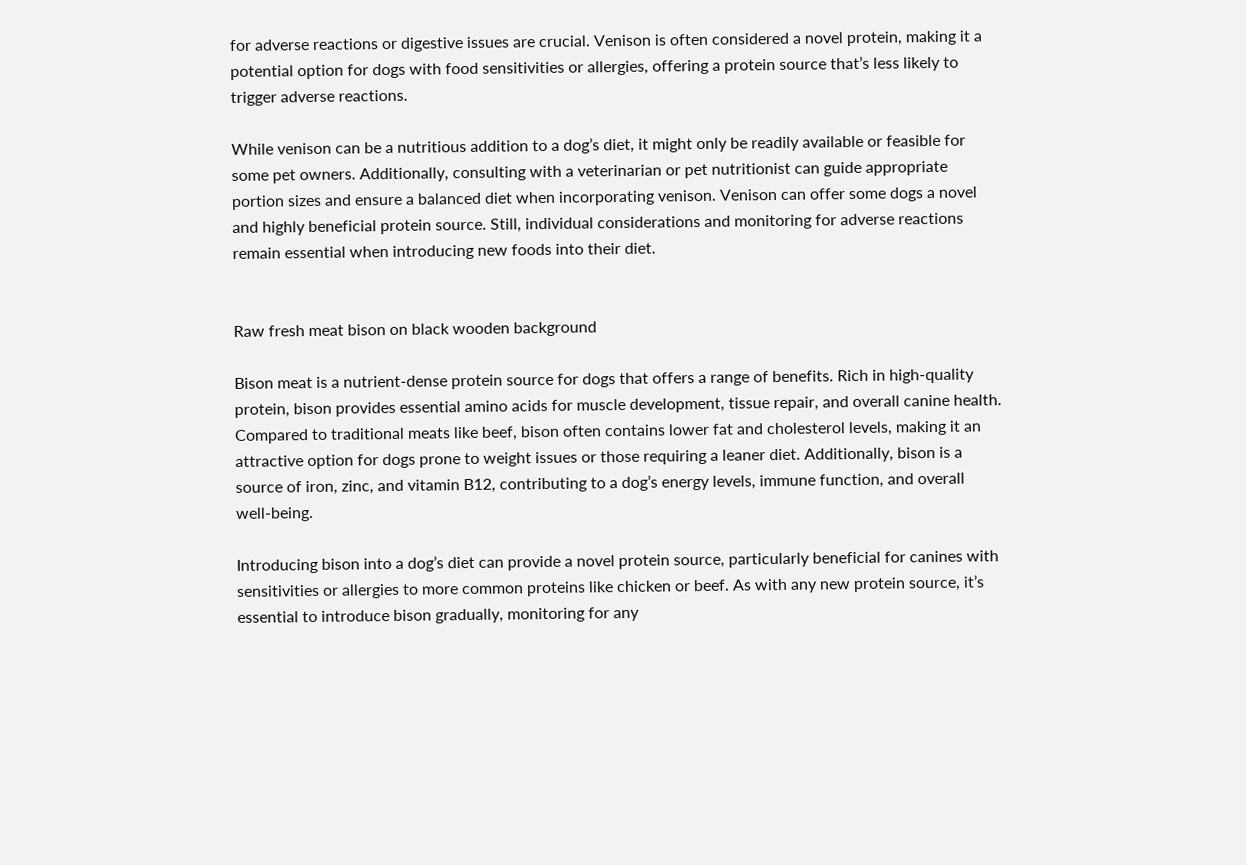for adverse reactions or digestive issues are crucial. Venison is often considered a novel protein, making it a potential option for dogs with food sensitivities or allergies, offering a protein source that’s less likely to trigger adverse reactions.

While venison can be a nutritious addition to a dog’s diet, it might only be readily available or feasible for some pet owners. Additionally, consulting with a veterinarian or pet nutritionist can guide appropriate portion sizes and ensure a balanced diet when incorporating venison. Venison can offer some dogs a novel and highly beneficial protein source. Still, individual considerations and monitoring for adverse reactions remain essential when introducing new foods into their diet.


Raw fresh meat bison on black wooden background

Bison meat is a nutrient-dense protein source for dogs that offers a range of benefits. Rich in high-quality protein, bison provides essential amino acids for muscle development, tissue repair, and overall canine health. Compared to traditional meats like beef, bison often contains lower fat and cholesterol levels, making it an attractive option for dogs prone to weight issues or those requiring a leaner diet. Additionally, bison is a source of iron, zinc, and vitamin B12, contributing to a dog’s energy levels, immune function, and overall well-being.

Introducing bison into a dog’s diet can provide a novel protein source, particularly beneficial for canines with sensitivities or allergies to more common proteins like chicken or beef. As with any new protein source, it’s essential to introduce bison gradually, monitoring for any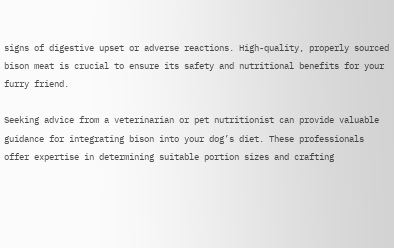signs of digestive upset or adverse reactions. High-quality, properly sourced bison meat is crucial to ensure its safety and nutritional benefits for your furry friend.

Seeking advice from a veterinarian or pet nutritionist can provide valuable guidance for integrating bison into your dog’s diet. These professionals offer expertise in determining suitable portion sizes and crafting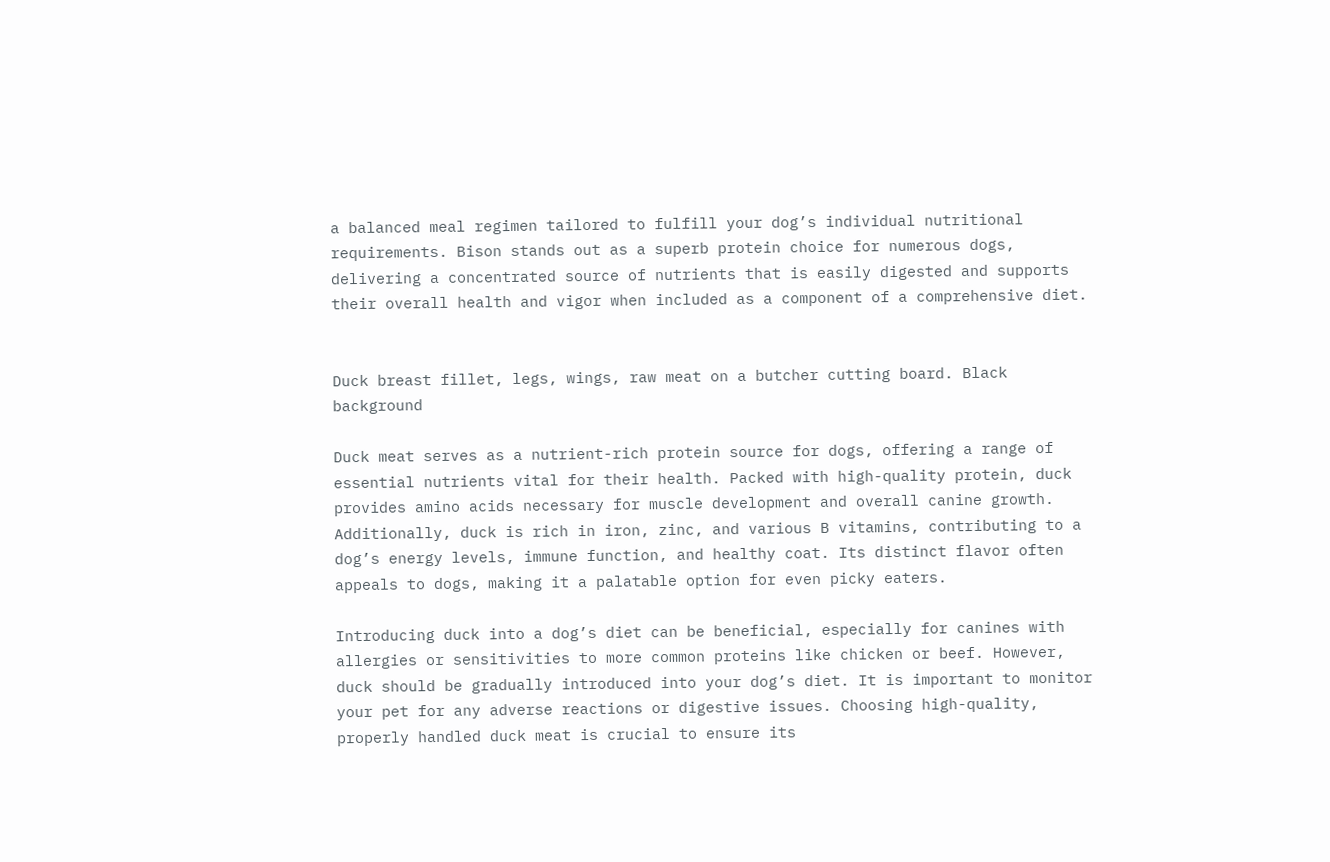a balanced meal regimen tailored to fulfill your dog’s individual nutritional requirements. Bison stands out as a superb protein choice for numerous dogs, delivering a concentrated source of nutrients that is easily digested and supports their overall health and vigor when included as a component of a comprehensive diet.


Duck breast fillet, legs, wings, raw meat on a butcher cutting board. Black background

Duck meat serves as a nutrient-rich protein source for dogs, offering a range of essential nutrients vital for their health. Packed with high-quality protein, duck provides amino acids necessary for muscle development and overall canine growth. Additionally, duck is rich in iron, zinc, and various B vitamins, contributing to a dog’s energy levels, immune function, and healthy coat. Its distinct flavor often appeals to dogs, making it a palatable option for even picky eaters.

Introducing duck into a dog’s diet can be beneficial, especially for canines with allergies or sensitivities to more common proteins like chicken or beef. However, duck should be gradually introduced into your dog’s diet. It is important to monitor your pet for any adverse reactions or digestive issues. Choosing high-quality, properly handled duck meat is crucial to ensure its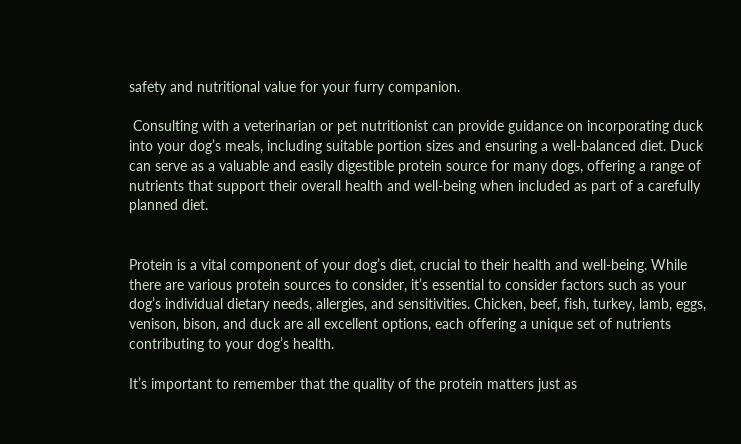safety and nutritional value for your furry companion.

 Consulting with a veterinarian or pet nutritionist can provide guidance on incorporating duck into your dog’s meals, including suitable portion sizes and ensuring a well-balanced diet. Duck can serve as a valuable and easily digestible protein source for many dogs, offering a range of nutrients that support their overall health and well-being when included as part of a carefully planned diet.


Protein is a vital component of your dog’s diet, crucial to their health and well-being. While there are various protein sources to consider, it’s essential to consider factors such as your dog’s individual dietary needs, allergies, and sensitivities. Chicken, beef, fish, turkey, lamb, eggs, venison, bison, and duck are all excellent options, each offering a unique set of nutrients contributing to your dog’s health.

It’s important to remember that the quality of the protein matters just as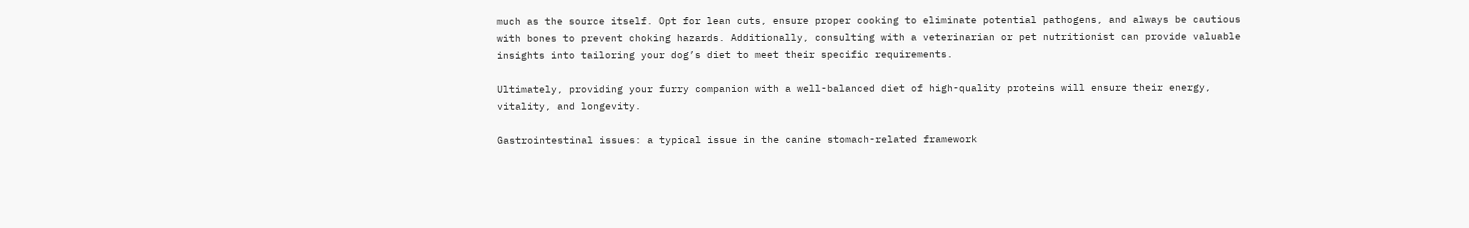much as the source itself. Opt for lean cuts, ensure proper cooking to eliminate potential pathogens, and always be cautious with bones to prevent choking hazards. Additionally, consulting with a veterinarian or pet nutritionist can provide valuable insights into tailoring your dog’s diet to meet their specific requirements.

Ultimately, providing your furry companion with a well-balanced diet of high-quality proteins will ensure their energy, vitality, and longevity.

Gastrointestinal issues: a typical issue in the canine stomach-related framework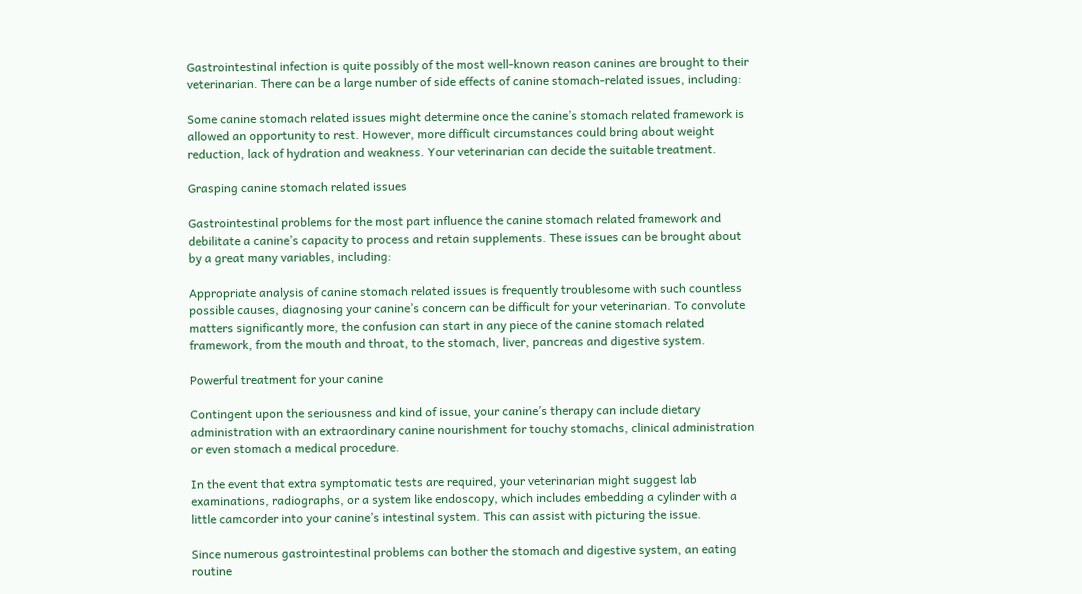Gastrointestinal infection is quite possibly of the most well-known reason canines are brought to their veterinarian. There can be a large number of side effects of canine stomach-related issues, including:

Some canine stomach related issues might determine once the canine’s stomach related framework is allowed an opportunity to rest. However, more difficult circumstances could bring about weight reduction, lack of hydration and weakness. Your veterinarian can decide the suitable treatment.

Grasping canine stomach related issues

Gastrointestinal problems for the most part influence the canine stomach related framework and debilitate a canine’s capacity to process and retain supplements. These issues can be brought about by a great many variables, including:

Appropriate analysis of canine stomach related issues is frequently troublesome with such countless possible causes, diagnosing your canine’s concern can be difficult for your veterinarian. To convolute matters significantly more, the confusion can start in any piece of the canine stomach related framework, from the mouth and throat, to the stomach, liver, pancreas and digestive system.

Powerful treatment for your canine

Contingent upon the seriousness and kind of issue, your canine’s therapy can include dietary administration with an extraordinary canine nourishment for touchy stomachs, clinical administration or even stomach a medical procedure.

In the event that extra symptomatic tests are required, your veterinarian might suggest lab examinations, radiographs, or a system like endoscopy, which includes embedding a cylinder with a little camcorder into your canine’s intestinal system. This can assist with picturing the issue.

Since numerous gastrointestinal problems can bother the stomach and digestive system, an eating routine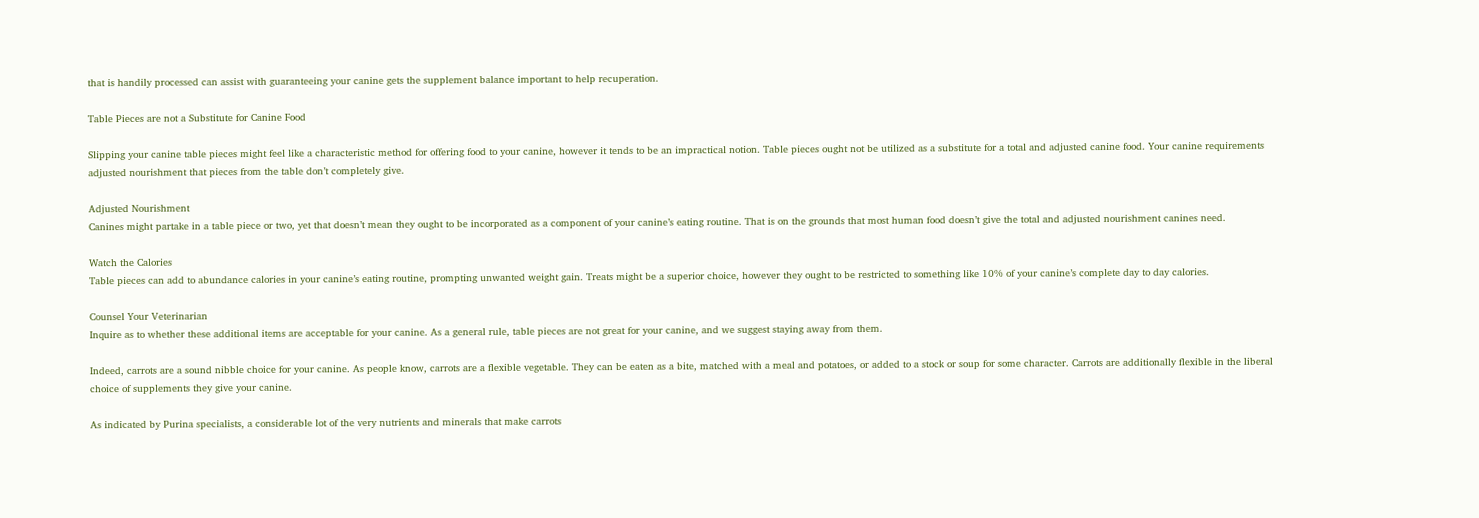that is handily processed can assist with guaranteeing your canine gets the supplement balance important to help recuperation.

Table Pieces are not a Substitute for Canine Food

Slipping your canine table pieces might feel like a characteristic method for offering food to your canine, however it tends to be an impractical notion. Table pieces ought not be utilized as a substitute for a total and adjusted canine food. Your canine requirements adjusted nourishment that pieces from the table don’t completely give.

Adjusted Nourishment
Canines might partake in a table piece or two, yet that doesn’t mean they ought to be incorporated as a component of your canine’s eating routine. That is on the grounds that most human food doesn’t give the total and adjusted nourishment canines need.

Watch the Calories
Table pieces can add to abundance calories in your canine’s eating routine, prompting unwanted weight gain. Treats might be a superior choice, however they ought to be restricted to something like 10% of your canine’s complete day to day calories.

Counsel Your Veterinarian
Inquire as to whether these additional items are acceptable for your canine. As a general rule, table pieces are not great for your canine, and we suggest staying away from them.

Indeed, carrots are a sound nibble choice for your canine. As people know, carrots are a flexible vegetable. They can be eaten as a bite, matched with a meal and potatoes, or added to a stock or soup for some character. Carrots are additionally flexible in the liberal choice of supplements they give your canine.

As indicated by Purina specialists, a considerable lot of the very nutrients and minerals that make carrots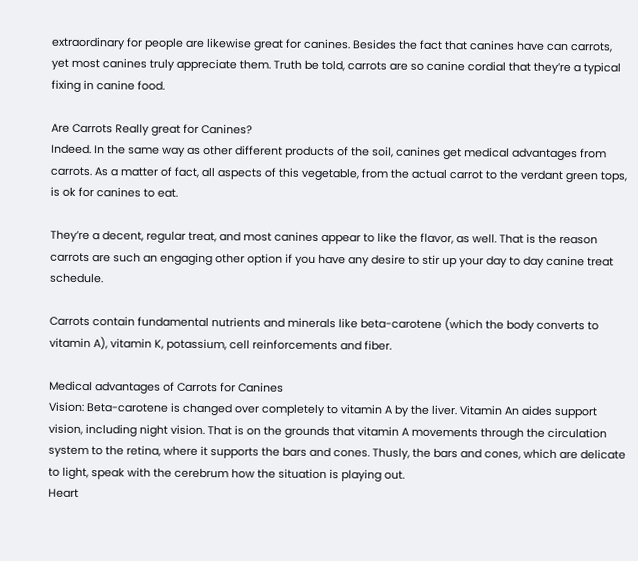extraordinary for people are likewise great for canines. Besides the fact that canines have can carrots, yet most canines truly appreciate them. Truth be told, carrots are so canine cordial that they’re a typical fixing in canine food.

Are Carrots Really great for Canines?
Indeed. In the same way as other different products of the soil, canines get medical advantages from carrots. As a matter of fact, all aspects of this vegetable, from the actual carrot to the verdant green tops, is ok for canines to eat.

They’re a decent, regular treat, and most canines appear to like the flavor, as well. That is the reason carrots are such an engaging other option if you have any desire to stir up your day to day canine treat schedule.

Carrots contain fundamental nutrients and minerals like beta-carotene (which the body converts to vitamin A), vitamin K, potassium, cell reinforcements and fiber.

Medical advantages of Carrots for Canines
Vision: Beta-carotene is changed over completely to vitamin A by the liver. Vitamin An aides support vision, including night vision. That is on the grounds that vitamin A movements through the circulation system to the retina, where it supports the bars and cones. Thusly, the bars and cones, which are delicate to light, speak with the cerebrum how the situation is playing out.
Heart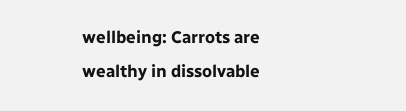wellbeing: Carrots are wealthy in dissolvable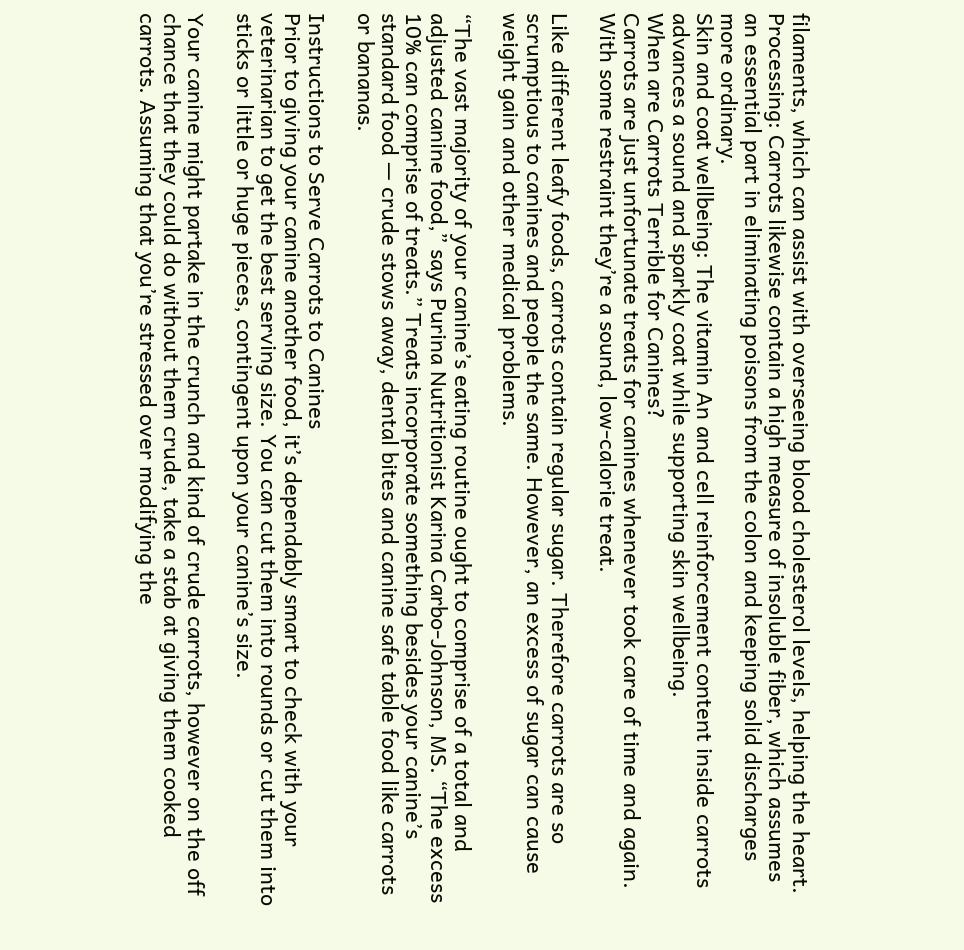filaments, which can assist with overseeing blood cholesterol levels, helping the heart.
Processing: Carrots likewise contain a high measure of insoluble fiber, which assumes an essential part in eliminating poisons from the colon and keeping solid discharges more ordinary.
Skin and coat wellbeing: The vitamin An and cell reinforcement content inside carrots advances a sound and sparkly coat while supporting skin wellbeing.
When are Carrots Terrible for Canines?
Carrots are just unfortunate treats for canines whenever took care of time and again. With some restraint they’re a sound, low-calorie treat.

Like different leafy foods, carrots contain regular sugar. Therefore carrots are so scrumptious to canines and people the same. However, an excess of sugar can cause weight gain and other medical problems.

“The vast majority of your canine’s eating routine ought to comprise of a total and adjusted canine food,” says Purina Nutritionist Karina Carbo-Johnson, MS. “The excess 10% can comprise of treats.” Treats incorporate something besides your canine’s standard food — crude stows away, dental bites and canine safe table food like carrots or bananas.

Instructions to Serve Carrots to Canines
Prior to giving your canine another food, it’s dependably smart to check with your veterinarian to get the best serving size. You can cut them into rounds or cut them into sticks or little or huge pieces, contingent upon your canine’s size.

Your canine might partake in the crunch and kind of crude carrots, however on the off chance that they could do without them crude, take a stab at giving them cooked carrots. Assuming that you’re stressed over modifying the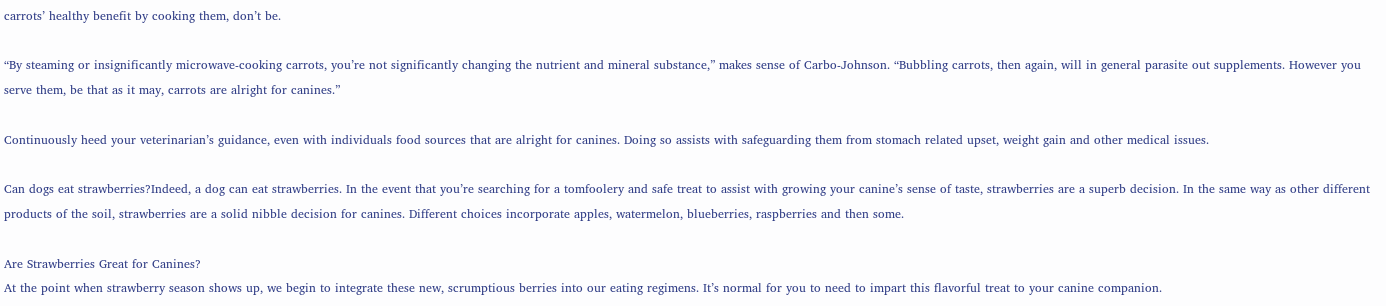carrots’ healthy benefit by cooking them, don’t be.

“By steaming or insignificantly microwave-cooking carrots, you’re not significantly changing the nutrient and mineral substance,” makes sense of Carbo-Johnson. “Bubbling carrots, then again, will in general parasite out supplements. However you serve them, be that as it may, carrots are alright for canines.”

Continuously heed your veterinarian’s guidance, even with individuals food sources that are alright for canines. Doing so assists with safeguarding them from stomach related upset, weight gain and other medical issues.

Can dogs eat strawberries?Indeed, a dog can eat strawberries. In the event that you’re searching for a tomfoolery and safe treat to assist with growing your canine’s sense of taste, strawberries are a superb decision. In the same way as other different products of the soil, strawberries are a solid nibble decision for canines. Different choices incorporate apples, watermelon, blueberries, raspberries and then some.

Are Strawberries Great for Canines?
At the point when strawberry season shows up, we begin to integrate these new, scrumptious berries into our eating regimens. It’s normal for you to need to impart this flavorful treat to your canine companion.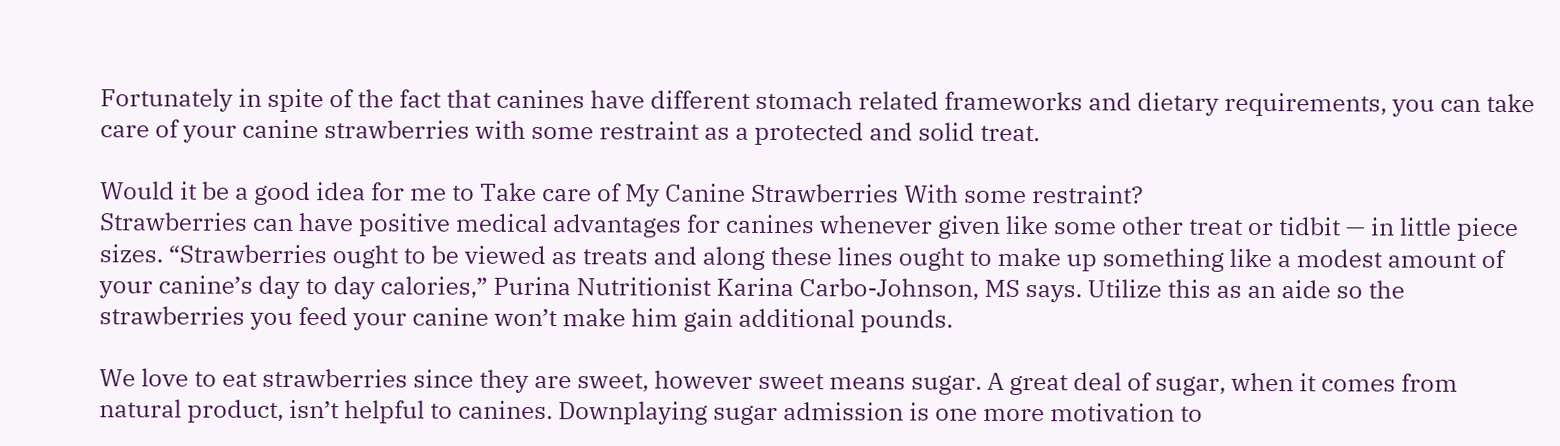Fortunately in spite of the fact that canines have different stomach related frameworks and dietary requirements, you can take care of your canine strawberries with some restraint as a protected and solid treat.

Would it be a good idea for me to Take care of My Canine Strawberries With some restraint?
Strawberries can have positive medical advantages for canines whenever given like some other treat or tidbit — in little piece sizes. “Strawberries ought to be viewed as treats and along these lines ought to make up something like a modest amount of your canine’s day to day calories,” Purina Nutritionist Karina Carbo-Johnson, MS says. Utilize this as an aide so the strawberries you feed your canine won’t make him gain additional pounds.

We love to eat strawberries since they are sweet, however sweet means sugar. A great deal of sugar, when it comes from natural product, isn’t helpful to canines. Downplaying sugar admission is one more motivation to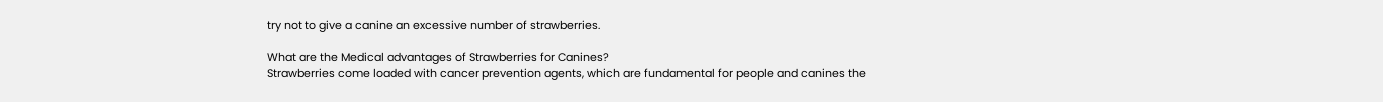try not to give a canine an excessive number of strawberries.

What are the Medical advantages of Strawberries for Canines?
Strawberries come loaded with cancer prevention agents, which are fundamental for people and canines the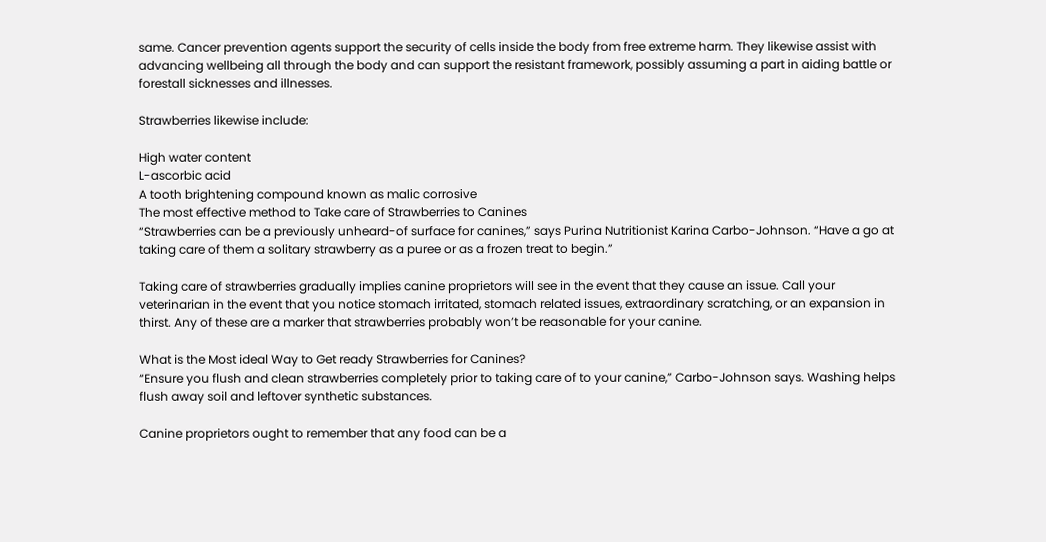same. Cancer prevention agents support the security of cells inside the body from free extreme harm. They likewise assist with advancing wellbeing all through the body and can support the resistant framework, possibly assuming a part in aiding battle or forestall sicknesses and illnesses.

Strawberries likewise include:

High water content
L-ascorbic acid
A tooth brightening compound known as malic corrosive
The most effective method to Take care of Strawberries to Canines
“Strawberries can be a previously unheard-of surface for canines,” says Purina Nutritionist Karina Carbo-Johnson. “Have a go at taking care of them a solitary strawberry as a puree or as a frozen treat to begin.”

Taking care of strawberries gradually implies canine proprietors will see in the event that they cause an issue. Call your veterinarian in the event that you notice stomach irritated, stomach related issues, extraordinary scratching, or an expansion in thirst. Any of these are a marker that strawberries probably won’t be reasonable for your canine.

What is the Most ideal Way to Get ready Strawberries for Canines?
“Ensure you flush and clean strawberries completely prior to taking care of to your canine,” Carbo-Johnson says. Washing helps flush away soil and leftover synthetic substances.

Canine proprietors ought to remember that any food can be a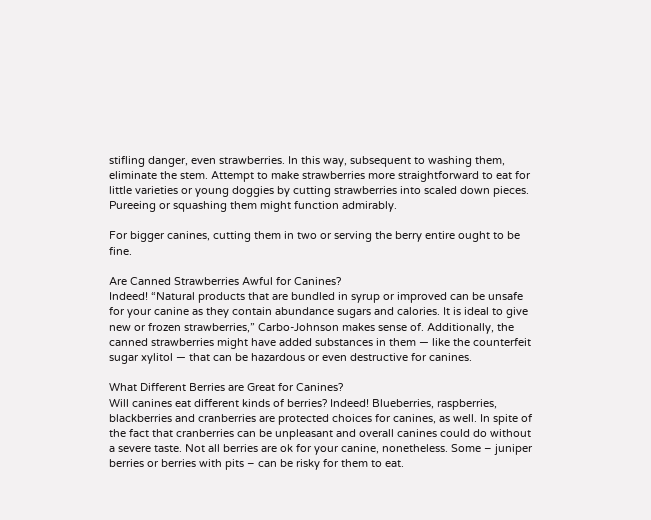stifling danger, even strawberries. In this way, subsequent to washing them, eliminate the stem. Attempt to make strawberries more straightforward to eat for little varieties or young doggies by cutting strawberries into scaled down pieces. Pureeing or squashing them might function admirably.

For bigger canines, cutting them in two or serving the berry entire ought to be fine.

Are Canned Strawberries Awful for Canines?
Indeed! “Natural products that are bundled in syrup or improved can be unsafe for your canine as they contain abundance sugars and calories. It is ideal to give new or frozen strawberries,” Carbo-Johnson makes sense of. Additionally, the canned strawberries might have added substances in them — like the counterfeit sugar xylitol — that can be hazardous or even destructive for canines.

What Different Berries are Great for Canines?
Will canines eat different kinds of berries? Indeed! Blueberries, raspberries, blackberries and cranberries are protected choices for canines, as well. In spite of the fact that cranberries can be unpleasant and overall canines could do without a severe taste. Not all berries are ok for your canine, nonetheless. Some – juniper berries or berries with pits – can be risky for them to eat.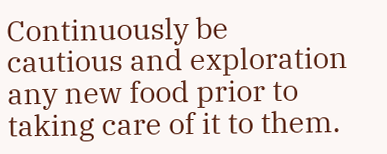Continuously be cautious and exploration any new food prior to taking care of it to them.